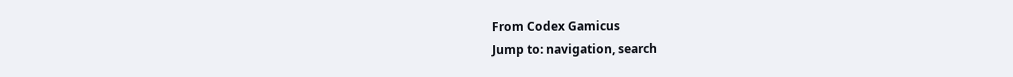From Codex Gamicus
Jump to: navigation, search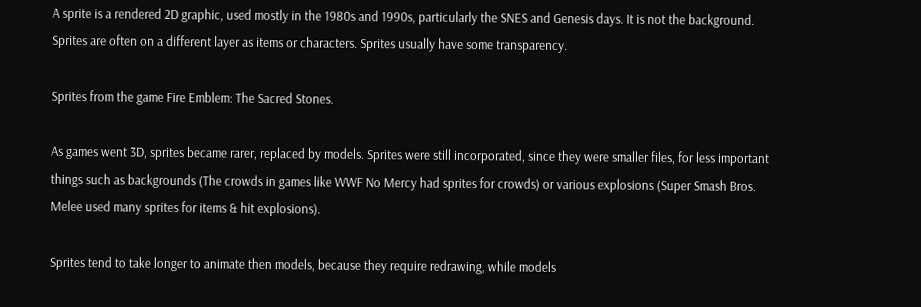A sprite is a rendered 2D graphic, used mostly in the 1980s and 1990s, particularly the SNES and Genesis days. It is not the background. Sprites are often on a different layer as items or characters. Sprites usually have some transparency.

Sprites from the game Fire Emblem: The Sacred Stones.

As games went 3D, sprites became rarer, replaced by models. Sprites were still incorporated, since they were smaller files, for less important things such as backgrounds (The crowds in games like WWF No Mercy had sprites for crowds) or various explosions (Super Smash Bros. Melee used many sprites for items & hit explosions).

Sprites tend to take longer to animate then models, because they require redrawing, while models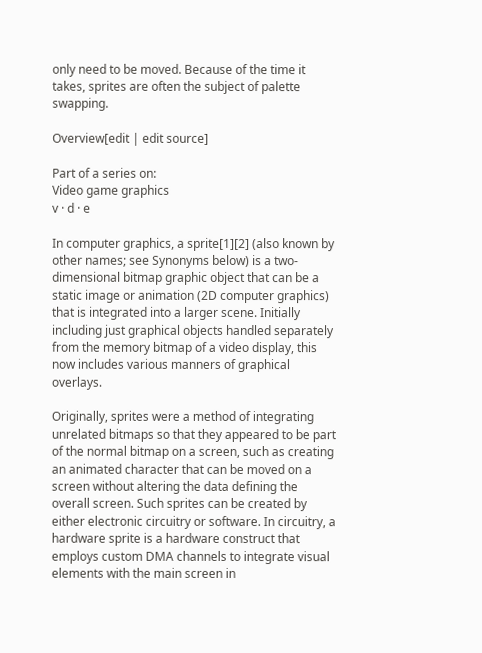only need to be moved. Because of the time it takes, sprites are often the subject of palette swapping.

Overview[edit | edit source]

Part of a series on:
Video game graphics
v · d · e

In computer graphics, a sprite[1][2] (also known by other names; see Synonyms below) is a two-dimensional bitmap graphic object that can be a static image or animation (2D computer graphics) that is integrated into a larger scene. Initially including just graphical objects handled separately from the memory bitmap of a video display, this now includes various manners of graphical overlays.

Originally, sprites were a method of integrating unrelated bitmaps so that they appeared to be part of the normal bitmap on a screen, such as creating an animated character that can be moved on a screen without altering the data defining the overall screen. Such sprites can be created by either electronic circuitry or software. In circuitry, a hardware sprite is a hardware construct that employs custom DMA channels to integrate visual elements with the main screen in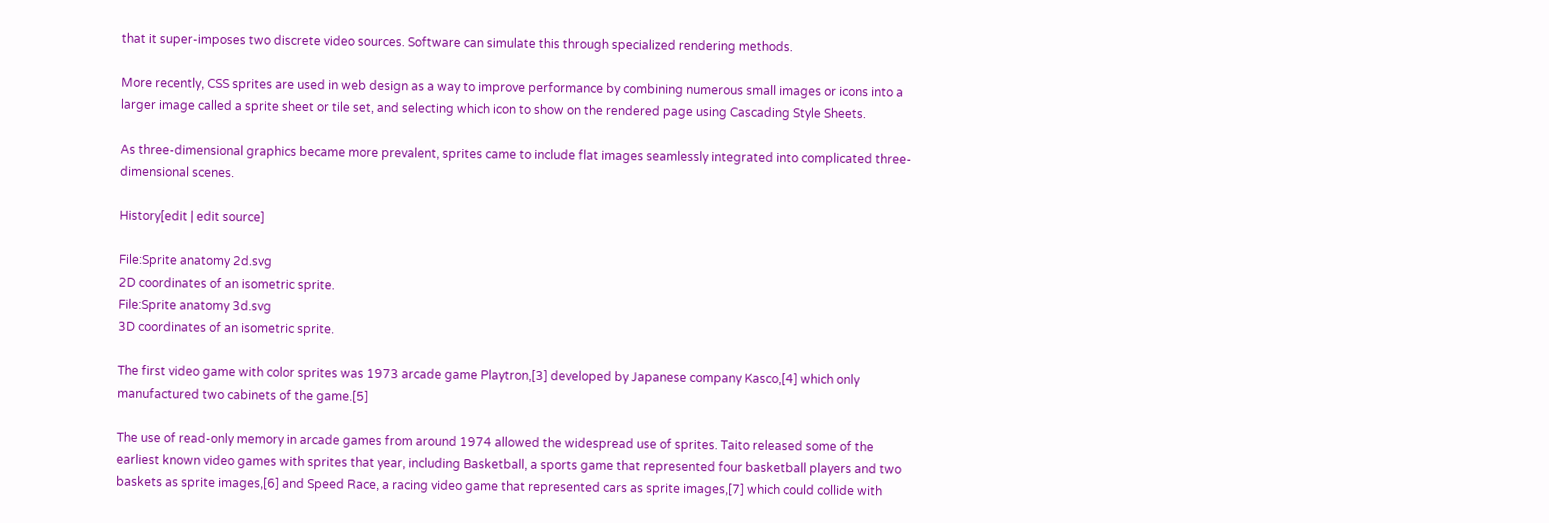that it super-imposes two discrete video sources. Software can simulate this through specialized rendering methods.

More recently, CSS sprites are used in web design as a way to improve performance by combining numerous small images or icons into a larger image called a sprite sheet or tile set, and selecting which icon to show on the rendered page using Cascading Style Sheets.

As three-dimensional graphics became more prevalent, sprites came to include flat images seamlessly integrated into complicated three-dimensional scenes.

History[edit | edit source]

File:Sprite anatomy 2d.svg
2D coordinates of an isometric sprite.
File:Sprite anatomy 3d.svg
3D coordinates of an isometric sprite.

The first video game with color sprites was 1973 arcade game Playtron,[3] developed by Japanese company Kasco,[4] which only manufactured two cabinets of the game.[5]

The use of read-only memory in arcade games from around 1974 allowed the widespread use of sprites. Taito released some of the earliest known video games with sprites that year, including Basketball, a sports game that represented four basketball players and two baskets as sprite images,[6] and Speed Race, a racing video game that represented cars as sprite images,[7] which could collide with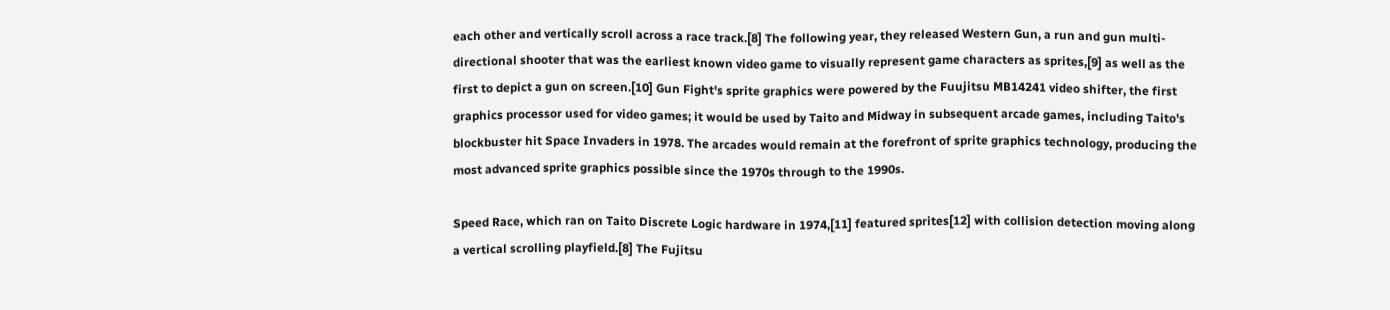each other and vertically scroll across a race track.[8] The following year, they released Western Gun, a run and gun multi-directional shooter that was the earliest known video game to visually represent game characters as sprites,[9] as well as the first to depict a gun on screen.[10] Gun Fight's sprite graphics were powered by the Fuujitsu MB14241 video shifter, the first graphics processor used for video games; it would be used by Taito and Midway in subsequent arcade games, including Taito's blockbuster hit Space Invaders in 1978. The arcades would remain at the forefront of sprite graphics technology, producing the most advanced sprite graphics possible since the 1970s through to the 1990s.

Speed Race, which ran on Taito Discrete Logic hardware in 1974,[11] featured sprites[12] with collision detection moving along a vertical scrolling playfield.[8] The Fujitsu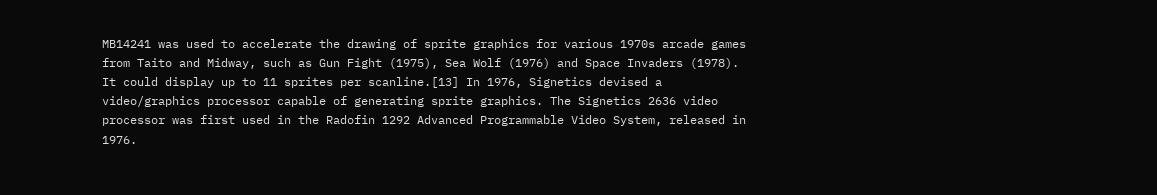MB14241 was used to accelerate the drawing of sprite graphics for various 1970s arcade games from Taito and Midway, such as Gun Fight (1975), Sea Wolf (1976) and Space Invaders (1978). It could display up to 11 sprites per scanline.[13] In 1976, Signetics devised a video/graphics processor capable of generating sprite graphics. The Signetics 2636 video processor was first used in the Radofin 1292 Advanced Programmable Video System, released in 1976.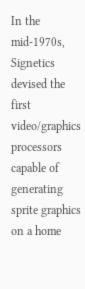In the mid-1970s, Signetics devised the first video/graphics processors capable of generating sprite graphics on a home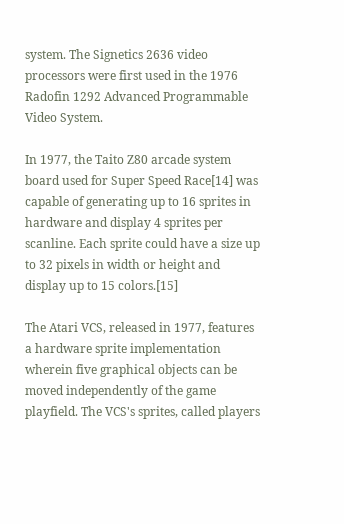system. The Signetics 2636 video processors were first used in the 1976 Radofin 1292 Advanced Programmable Video System.

In 1977, the Taito Z80 arcade system board used for Super Speed Race[14] was capable of generating up to 16 sprites in hardware and display 4 sprites per scanline. Each sprite could have a size up to 32 pixels in width or height and display up to 15 colors.[15]

The Atari VCS, released in 1977, features a hardware sprite implementation wherein five graphical objects can be moved independently of the game playfield. The VCS's sprites, called players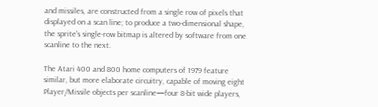and missiles, are constructed from a single row of pixels that displayed on a scan line; to produce a two-dimensional shape, the sprite's single-row bitmap is altered by software from one scanline to the next.

The Atari 400 and 800 home computers of 1979 feature similar, but more elaborate circuitry, capable of moving eight Player/Missile objects per scanline—four 8-bit wide players,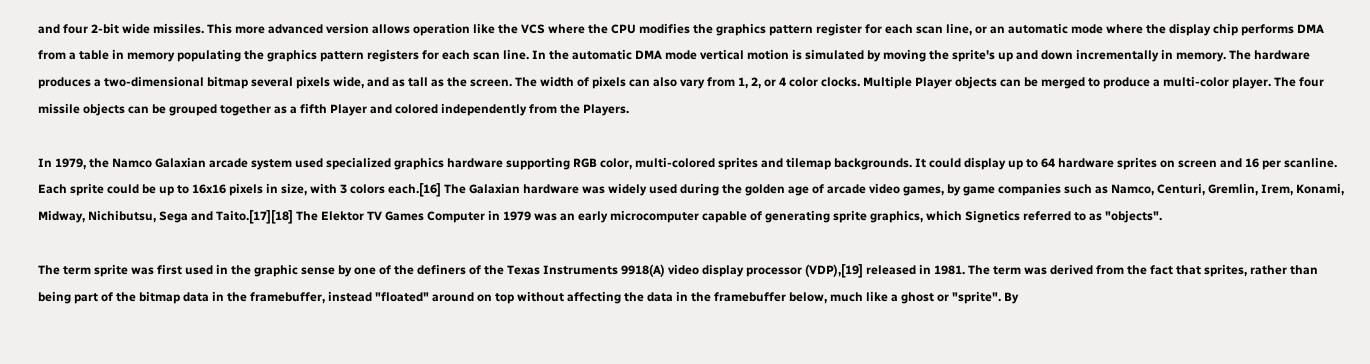and four 2-bit wide missiles. This more advanced version allows operation like the VCS where the CPU modifies the graphics pattern register for each scan line, or an automatic mode where the display chip performs DMA from a table in memory populating the graphics pattern registers for each scan line. In the automatic DMA mode vertical motion is simulated by moving the sprite's up and down incrementally in memory. The hardware produces a two-dimensional bitmap several pixels wide, and as tall as the screen. The width of pixels can also vary from 1, 2, or 4 color clocks. Multiple Player objects can be merged to produce a multi-color player. The four missile objects can be grouped together as a fifth Player and colored independently from the Players.

In 1979, the Namco Galaxian arcade system used specialized graphics hardware supporting RGB color, multi-colored sprites and tilemap backgrounds. It could display up to 64 hardware sprites on screen and 16 per scanline. Each sprite could be up to 16x16 pixels in size, with 3 colors each.[16] The Galaxian hardware was widely used during the golden age of arcade video games, by game companies such as Namco, Centuri, Gremlin, Irem, Konami, Midway, Nichibutsu, Sega and Taito.[17][18] The Elektor TV Games Computer in 1979 was an early microcomputer capable of generating sprite graphics, which Signetics referred to as "objects".

The term sprite was first used in the graphic sense by one of the definers of the Texas Instruments 9918(A) video display processor (VDP),[19] released in 1981. The term was derived from the fact that sprites, rather than being part of the bitmap data in the framebuffer, instead "floated" around on top without affecting the data in the framebuffer below, much like a ghost or "sprite". By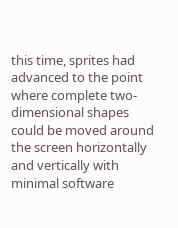this time, sprites had advanced to the point where complete two-dimensional shapes could be moved around the screen horizontally and vertically with minimal software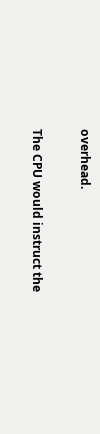overhead.

The CPU would instruct the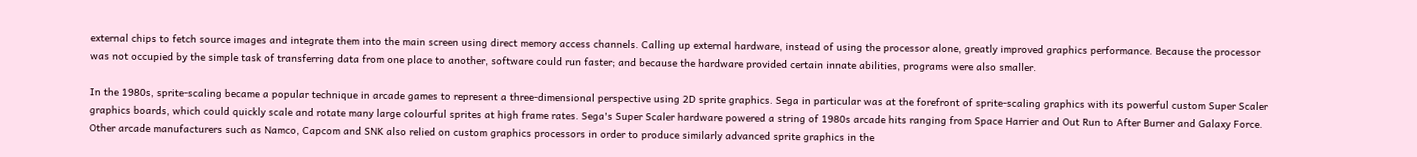external chips to fetch source images and integrate them into the main screen using direct memory access channels. Calling up external hardware, instead of using the processor alone, greatly improved graphics performance. Because the processor was not occupied by the simple task of transferring data from one place to another, software could run faster; and because the hardware provided certain innate abilities, programs were also smaller.

In the 1980s, sprite-scaling became a popular technique in arcade games to represent a three-dimensional perspective using 2D sprite graphics. Sega in particular was at the forefront of sprite-scaling graphics with its powerful custom Super Scaler graphics boards, which could quickly scale and rotate many large colourful sprites at high frame rates. Sega's Super Scaler hardware powered a string of 1980s arcade hits ranging from Space Harrier and Out Run to After Burner and Galaxy Force. Other arcade manufacturers such as Namco, Capcom and SNK also relied on custom graphics processors in order to produce similarly advanced sprite graphics in the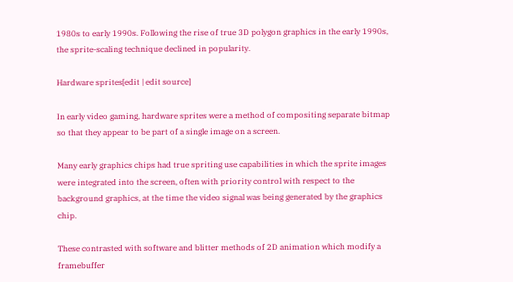1980s to early 1990s. Following the rise of true 3D polygon graphics in the early 1990s, the sprite-scaling technique declined in popularity.

Hardware sprites[edit | edit source]

In early video gaming, hardware sprites were a method of compositing separate bitmap so that they appear to be part of a single image on a screen.

Many early graphics chips had true spriting use capabilities in which the sprite images were integrated into the screen, often with priority control with respect to the background graphics, at the time the video signal was being generated by the graphics chip.

These contrasted with software and blitter methods of 2D animation which modify a framebuffer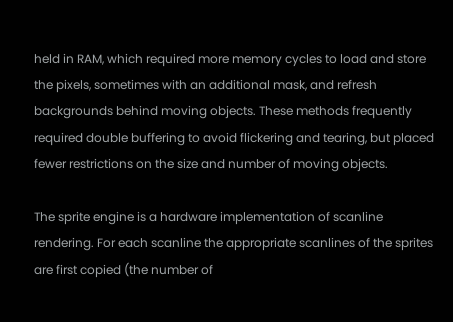held in RAM, which required more memory cycles to load and store the pixels, sometimes with an additional mask, and refresh backgrounds behind moving objects. These methods frequently required double buffering to avoid flickering and tearing, but placed fewer restrictions on the size and number of moving objects.

The sprite engine is a hardware implementation of scanline rendering. For each scanline the appropriate scanlines of the sprites are first copied (the number of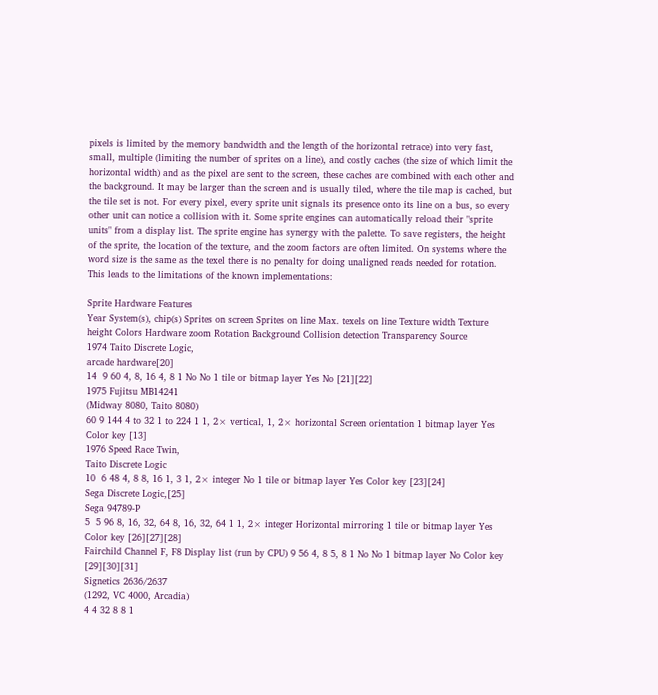pixels is limited by the memory bandwidth and the length of the horizontal retrace) into very fast, small, multiple (limiting the number of sprites on a line), and costly caches (the size of which limit the horizontal width) and as the pixel are sent to the screen, these caches are combined with each other and the background. It may be larger than the screen and is usually tiled, where the tile map is cached, but the tile set is not. For every pixel, every sprite unit signals its presence onto its line on a bus, so every other unit can notice a collision with it. Some sprite engines can automatically reload their "sprite units" from a display list. The sprite engine has synergy with the palette. To save registers, the height of the sprite, the location of the texture, and the zoom factors are often limited. On systems where the word size is the same as the texel there is no penalty for doing unaligned reads needed for rotation. This leads to the limitations of the known implementations:

Sprite Hardware Features
Year System(s), chip(s) Sprites on screen Sprites on line Max. texels on line Texture width Texture height Colors Hardware zoom Rotation Background Collision detection Transparency Source
1974 Taito Discrete Logic,
arcade hardware[20]
14  9 60 4, 8, 16 4, 8 1 No No 1 tile or bitmap layer Yes No [21][22]
1975 Fujitsu MB14241
(Midway 8080, Taito 8080)
60 9 144 4 to 32 1 to 224 1 1, 2× vertical, 1, 2× horizontal Screen orientation 1 bitmap layer Yes Color key [13]
1976 Speed Race Twin,
Taito Discrete Logic
10  6 48 4, 8 8, 16 1, 3 1, 2× integer No 1 tile or bitmap layer Yes Color key [23][24]
Sega Discrete Logic,[25]
Sega 94789-P
5  5 96 8, 16, 32, 64 8, 16, 32, 64 1 1, 2× integer Horizontal mirroring 1 tile or bitmap layer Yes Color key [26][27][28]
Fairchild Channel F, F8 Display list (run by CPU) 9 56 4, 8 5, 8 1 No No 1 bitmap layer No Color key [29][30][31]
Signetics 2636/2637
(1292, VC 4000, Arcadia)
4 4 32 8 8 1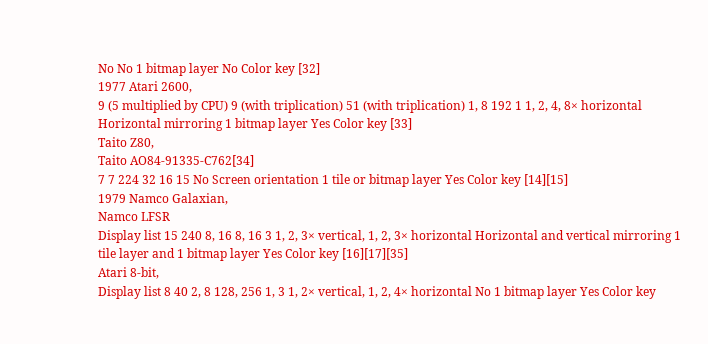No No 1 bitmap layer No Color key [32]
1977 Atari 2600,
9 (5 multiplied by CPU) 9 (with triplication) 51 (with triplication) 1, 8 192 1 1, 2, 4, 8× horizontal Horizontal mirroring 1 bitmap layer Yes Color key [33]
Taito Z80,
Taito AO84-91335-C762[34]
7 7 224 32 16 15 No Screen orientation 1 tile or bitmap layer Yes Color key [14][15]
1979 Namco Galaxian,
Namco LFSR
Display list 15 240 8, 16 8, 16 3 1, 2, 3× vertical, 1, 2, 3× horizontal Horizontal and vertical mirroring 1 tile layer and 1 bitmap layer Yes Color key [16][17][35]
Atari 8-bit,
Display list 8 40 2, 8 128, 256 1, 3 1, 2× vertical, 1, 2, 4× horizontal No 1 bitmap layer Yes Color key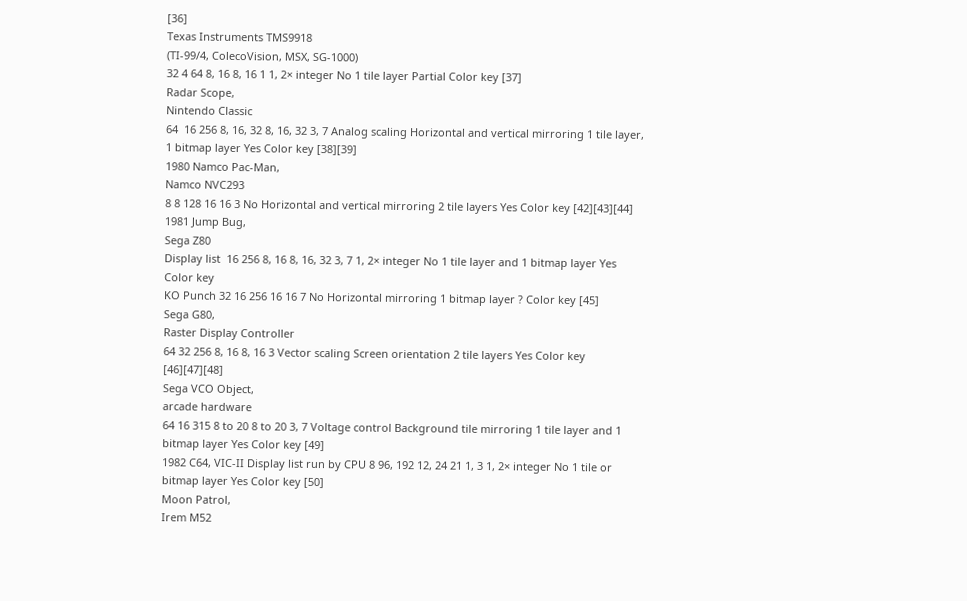[36]
Texas Instruments TMS9918
(TI-99/4, ColecoVision, MSX, SG‑1000)
32 4 64 8, 16 8, 16 1 1, 2× integer No 1 tile layer Partial Color key [37]
Radar Scope,
Nintendo Classic
64  16 256 8, 16, 32 8, 16, 32 3, 7 Analog scaling Horizontal and vertical mirroring 1 tile layer, 1 bitmap layer Yes Color key [38][39]
1980 Namco Pac-Man,
Namco NVC293
8 8 128 16 16 3 No Horizontal and vertical mirroring 2 tile layers Yes Color key [42][43][44]
1981 Jump Bug,
Sega Z80
Display list  16 256 8, 16 8, 16, 32 3, 7 1, 2× integer No 1 tile layer and 1 bitmap layer Yes Color key
KO Punch 32 16 256 16 16 7 No Horizontal mirroring 1 bitmap layer ? Color key [45]
Sega G80,
Raster Display Controller
64 32 256 8, 16 8, 16 3 Vector scaling Screen orientation 2 tile layers Yes Color key [46][47][48]
Sega VCO Object,
arcade hardware
64 16 315 8 to 20 8 to 20 3, 7 Voltage control Background tile mirroring 1 tile layer and 1 bitmap layer Yes Color key [49]
1982 C64, VIC-II Display list run by CPU 8 96, 192 12, 24 21 1, 3 1, 2× integer No 1 tile or bitmap layer Yes Color key [50]
Moon Patrol,
Irem M52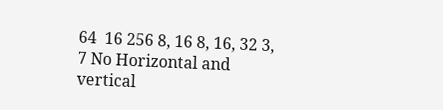64  16 256 8, 16 8, 16, 32 3, 7 No Horizontal and vertical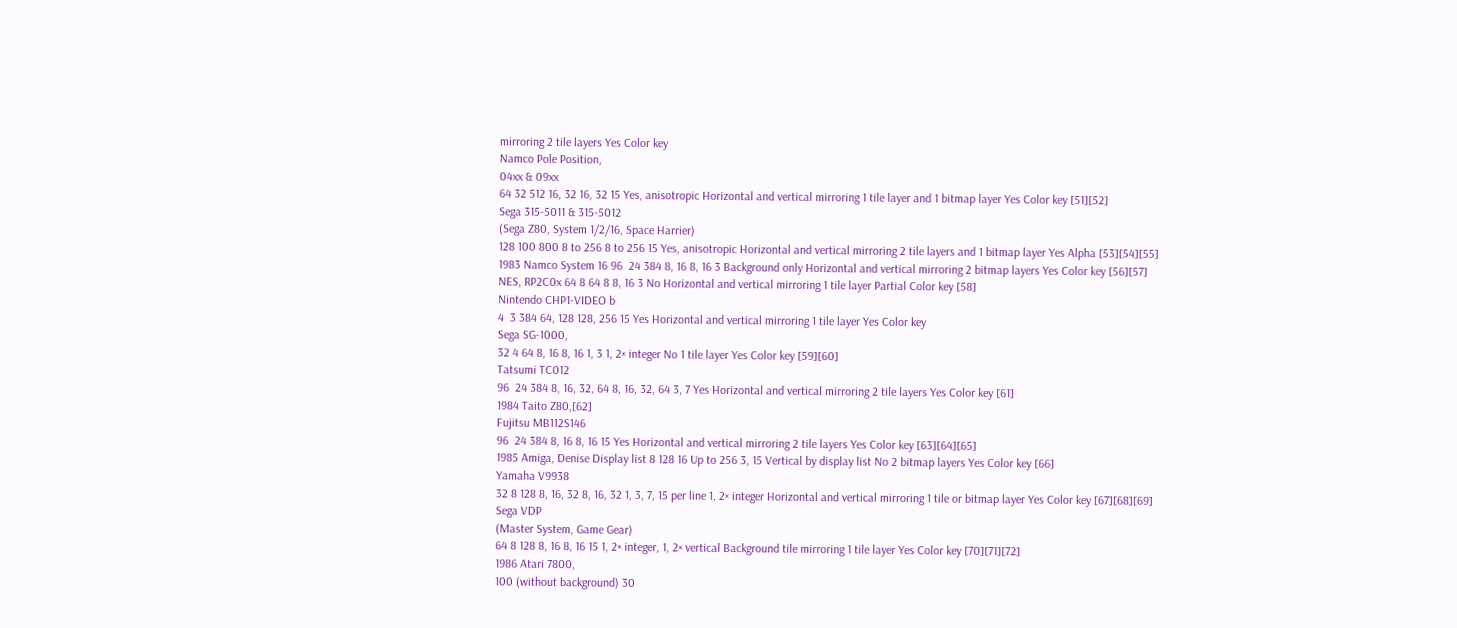mirroring 2 tile layers Yes Color key
Namco Pole Position,
04xx & 09xx
64 32 512 16, 32 16, 32 15 Yes, anisotropic Horizontal and vertical mirroring 1 tile layer and 1 bitmap layer Yes Color key [51][52]
Sega 315‑5011 & 315‑5012
(Sega Z80, System 1/2/16, Space Harrier)
128 100 800 8 to 256 8 to 256 15 Yes, anisotropic Horizontal and vertical mirroring 2 tile layers and 1 bitmap layer Yes Alpha [53][54][55]
1983 Namco System 16 96  24 384 8, 16 8, 16 3 Background only Horizontal and vertical mirroring 2 bitmap layers Yes Color key [56][57]
NES, RP2C0x 64 8 64 8 8, 16 3 No Horizontal and vertical mirroring 1 tile layer Partial Color key [58]
Nintendo CHP1-VIDEO b
4  3 384 64, 128 128, 256 15 Yes Horizontal and vertical mirroring 1 tile layer Yes Color key
Sega SG-1000,
32 4 64 8, 16 8, 16 1, 3 1, 2× integer No 1 tile layer Yes Color key [59][60]
Tatsumi TC012
96  24 384 8, 16, 32, 64 8, 16, 32, 64 3, 7 Yes Horizontal and vertical mirroring 2 tile layers Yes Color key [61]
1984 Taito Z80,[62]
Fujitsu MB112S146
96  24 384 8, 16 8, 16 15 Yes Horizontal and vertical mirroring 2 tile layers Yes Color key [63][64][65]
1985 Amiga, Denise Display list 8 128 16 Up to 256 3, 15 Vertical by display list No 2 bitmap layers Yes Color key [66]
Yamaha V9938
32 8 128 8, 16, 32 8, 16, 32 1, 3, 7, 15 per line 1, 2× integer Horizontal and vertical mirroring 1 tile or bitmap layer Yes Color key [67][68][69]
Sega VDP
(Master System, Game Gear)
64 8 128 8, 16 8, 16 15 1, 2× integer, 1, 2× vertical Background tile mirroring 1 tile layer Yes Color key [70][71][72]
1986 Atari 7800,
100 (without background) 30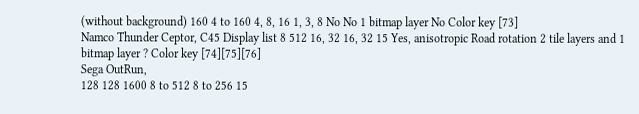(without background) 160 4 to 160 4, 8, 16 1, 3, 8 No No 1 bitmap layer No Color key [73]
Namco Thunder Ceptor, C45 Display list 8 512 16, 32 16, 32 15 Yes, anisotropic Road rotation 2 tile layers and 1 bitmap layer ? Color key [74][75][76]
Sega OutRun,
128 128 1600 8 to 512 8 to 256 15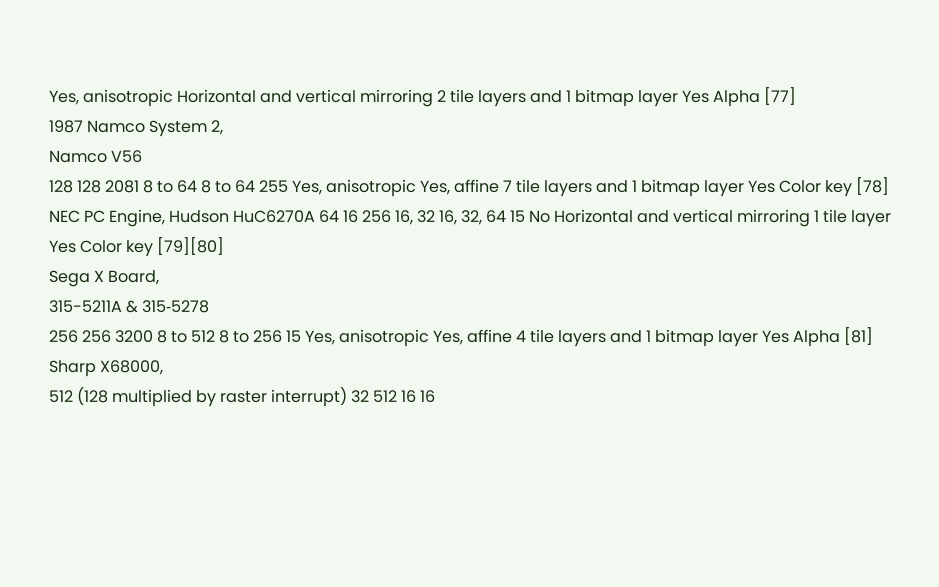Yes, anisotropic Horizontal and vertical mirroring 2 tile layers and 1 bitmap layer Yes Alpha [77]
1987 Namco System 2,
Namco V56
128 128 2081 8 to 64 8 to 64 255 Yes, anisotropic Yes, affine 7 tile layers and 1 bitmap layer Yes Color key [78]
NEC PC Engine, Hudson HuC6270A 64 16 256 16, 32 16, 32, 64 15 No Horizontal and vertical mirroring 1 tile layer Yes Color key [79][80]
Sega X Board,
315-5211A & 315‑5278
256 256 3200 8 to 512 8 to 256 15 Yes, anisotropic Yes, affine 4 tile layers and 1 bitmap layer Yes Alpha [81]
Sharp X68000,
512 (128 multiplied by raster interrupt) 32 512 16 16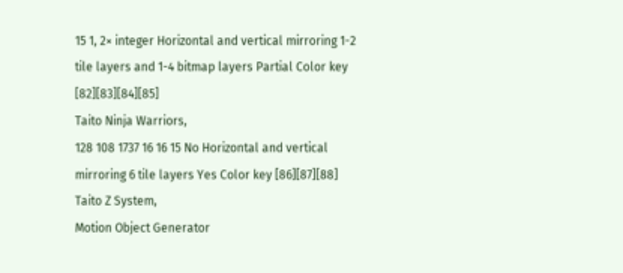15 1, 2× integer Horizontal and vertical mirroring 1-2 tile layers and 1-4 bitmap layers Partial Color key [82][83][84][85]
Taito Ninja Warriors,
128 108 1737 16 16 15 No Horizontal and vertical mirroring 6 tile layers Yes Color key [86][87][88]
Taito Z System,
Motion Object Generator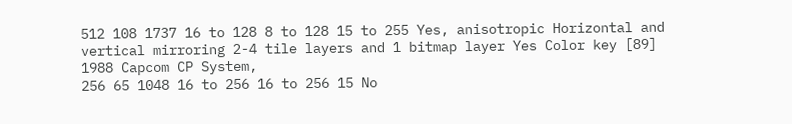512 108 1737 16 to 128 8 to 128 15 to 255 Yes, anisotropic Horizontal and vertical mirroring 2-4 tile layers and 1 bitmap layer Yes Color key [89]
1988 Capcom CP System,
256 65 1048 16 to 256 16 to 256 15 No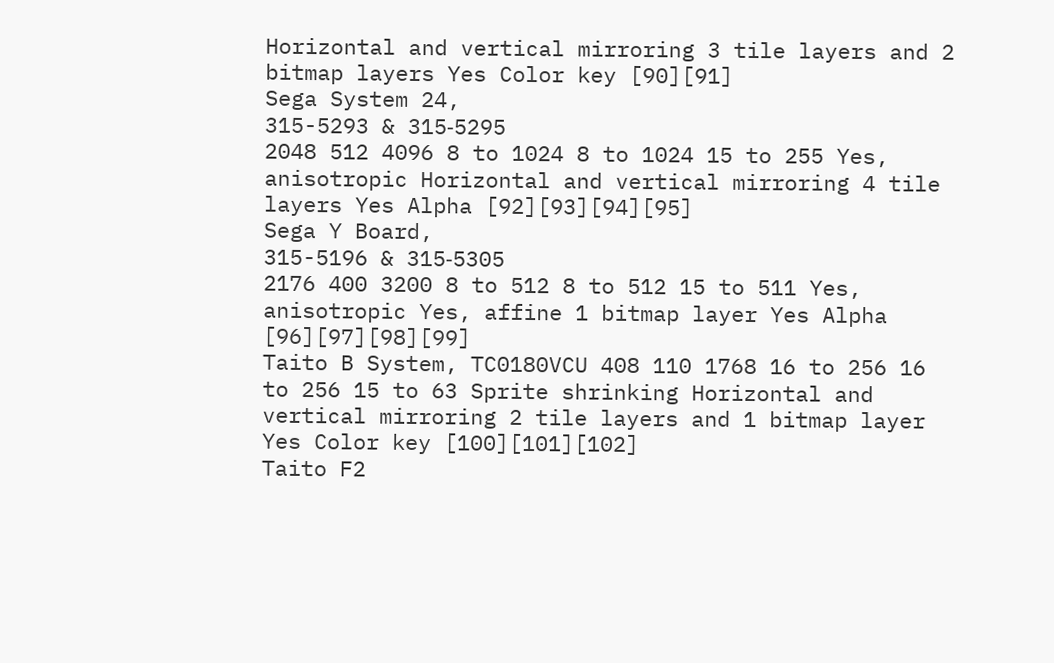Horizontal and vertical mirroring 3 tile layers and 2 bitmap layers Yes Color key [90][91]
Sega System 24,
315-5293 & 315‑5295
2048 512 4096 8 to 1024 8 to 1024 15 to 255 Yes, anisotropic Horizontal and vertical mirroring 4 tile layers Yes Alpha [92][93][94][95]
Sega Y Board,
315-5196 & 315‑5305
2176 400 3200 8 to 512 8 to 512 15 to 511 Yes, anisotropic Yes, affine 1 bitmap layer Yes Alpha [96][97][98][99]
Taito B System, TC0180VCU 408 110 1768 16 to 256 16 to 256 15 to 63 Sprite shrinking Horizontal and vertical mirroring 2 tile layers and 1 bitmap layer Yes Color key [100][101][102]
Taito F2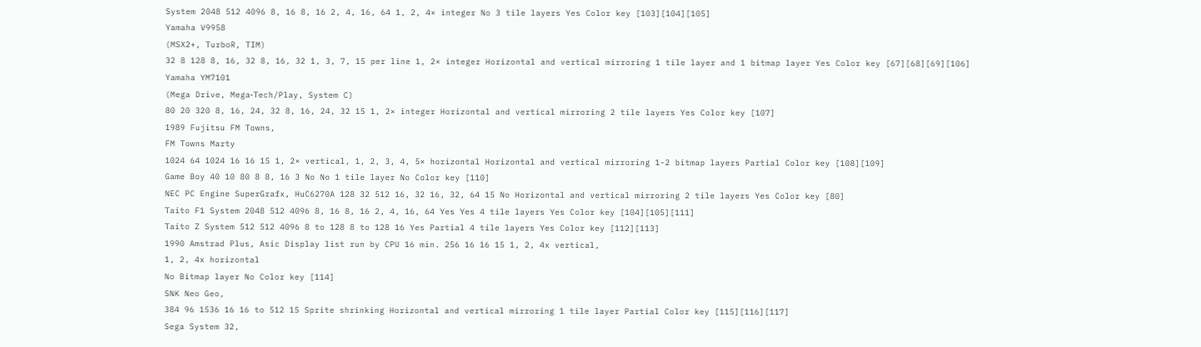System 2048 512 4096 8, 16 8, 16 2, 4, 16, 64 1, 2, 4× integer No 3 tile layers Yes Color key [103][104][105]
Yamaha V9958
(MSX2+, TurboR, TIM)
32 8 128 8, 16, 32 8, 16, 32 1, 3, 7, 15 per line 1, 2× integer Horizontal and vertical mirroring 1 tile layer and 1 bitmap layer Yes Color key [67][68][69][106]
Yamaha YM7101
(Mega Drive, Mega‑Tech/Play, System C)
80 20 320 8, 16, 24, 32 8, 16, 24, 32 15 1, 2× integer Horizontal and vertical mirroring 2 tile layers Yes Color key [107]
1989 Fujitsu FM Towns,
FM Towns Marty
1024 64 1024 16 16 15 1, 2× vertical, 1, 2, 3, 4, 5× horizontal Horizontal and vertical mirroring 1-2 bitmap layers Partial Color key [108][109]
Game Boy 40 10 80 8 8, 16 3 No No 1 tile layer No Color key [110]
NEC PC Engine SuperGrafx, HuC6270A 128 32 512 16, 32 16, 32, 64 15 No Horizontal and vertical mirroring 2 tile layers Yes Color key [80]
Taito F1 System 2048 512 4096 8, 16 8, 16 2, 4, 16, 64 Yes Yes 4 tile layers Yes Color key [104][105][111]
Taito Z System 512 512 4096 8 to 128 8 to 128 16 Yes Partial 4 tile layers Yes Color key [112][113]
1990 Amstrad Plus, Asic Display list run by CPU 16 min. 256 16 16 15 1, 2, 4x vertical,
1, 2, 4x horizontal
No Bitmap layer No Color key [114]
SNK Neo Geo,
384 96 1536 16 16 to 512 15 Sprite shrinking Horizontal and vertical mirroring 1 tile layer Partial Color key [115][116][117]
Sega System 32,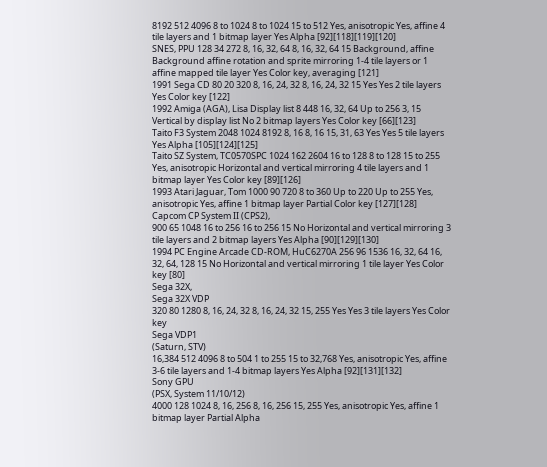8192 512 4096 8 to 1024 8 to 1024 15 to 512 Yes, anisotropic Yes, affine 4 tile layers and 1 bitmap layer Yes Alpha [92][118][119][120]
SNES, PPU 128 34 272 8, 16, 32, 64 8, 16, 32, 64 15 Background, affine Background affine rotation and sprite mirroring 1-4 tile layers or 1 affine mapped tile layer Yes Color key, averaging [121]
1991 Sega CD 80 20 320 8, 16, 24, 32 8, 16, 24, 32 15 Yes Yes 2 tile layers Yes Color key [122]
1992 Amiga (AGA), Lisa Display list 8 448 16, 32, 64 Up to 256 3, 15 Vertical by display list No 2 bitmap layers Yes Color key [66][123]
Taito F3 System 2048 1024 8192 8, 16 8, 16 15, 31, 63 Yes Yes 5 tile layers Yes Alpha [105][124][125]
Taito SZ System, TC0570SPC 1024 162 2604 16 to 128 8 to 128 15 to 255 Yes, anisotropic Horizontal and vertical mirroring 4 tile layers and 1 bitmap layer Yes Color key [89][126]
1993 Atari Jaguar, Tom 1000 90 720 8 to 360 Up to 220 Up to 255 Yes, anisotropic Yes, affine 1 bitmap layer Partial Color key [127][128]
Capcom CP System II (CPS2),
900 65 1048 16 to 256 16 to 256 15 No Horizontal and vertical mirroring 3 tile layers and 2 bitmap layers Yes Alpha [90][129][130]
1994 PC Engine Arcade CD-ROM, HuC6270A 256 96 1536 16, 32, 64 16, 32, 64, 128 15 No Horizontal and vertical mirroring 1 tile layer Yes Color key [80]
Sega 32X,
Sega 32X VDP
320 80 1280 8, 16, 24, 32 8, 16, 24, 32 15, 255 Yes Yes 3 tile layers Yes Color key
Sega VDP1
(Saturn, STV)
16,384 512 4096 8 to 504 1 to 255 15 to 32,768 Yes, anisotropic Yes, affine 3-6 tile layers and 1-4 bitmap layers Yes Alpha [92][131][132]
Sony GPU
(PSX, System 11/10/12)
4000 128 1024 8, 16, 256 8, 16, 256 15, 255 Yes, anisotropic Yes, affine 1 bitmap layer Partial Alpha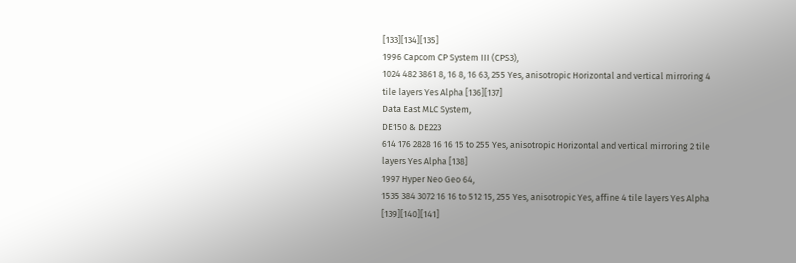[133][134][135]
1996 Capcom CP System III (CPS3),
1024 482 3861 8, 16 8, 16 63, 255 Yes, anisotropic Horizontal and vertical mirroring 4 tile layers Yes Alpha [136][137]
Data East MLC System,
DE150 & DE223
614 176 2828 16 16 15 to 255 Yes, anisotropic Horizontal and vertical mirroring 2 tile layers Yes Alpha [138]
1997 Hyper Neo Geo 64,
1535 384 3072 16 16 to 512 15, 255 Yes, anisotropic Yes, affine 4 tile layers Yes Alpha [139][140][141]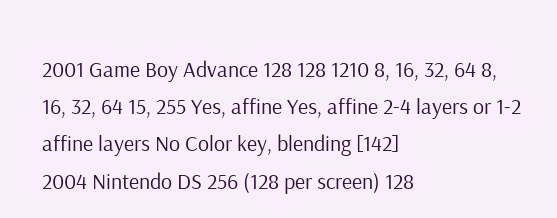2001 Game Boy Advance 128 128 1210 8, 16, 32, 64 8, 16, 32, 64 15, 255 Yes, affine Yes, affine 2-4 layers or 1-2 affine layers No Color key, blending [142]
2004 Nintendo DS 256 (128 per screen) 128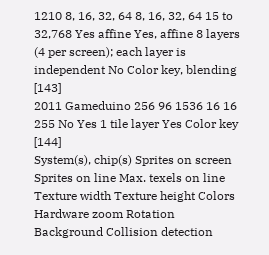1210 8, 16, 32, 64 8, 16, 32, 64 15 to 32,768 Yes affine Yes, affine 8 layers (4 per screen); each layer is independent No Color key, blending [143]
2011 Gameduino 256 96 1536 16 16 255 No Yes 1 tile layer Yes Color key [144]
System(s), chip(s) Sprites on screen Sprites on line Max. texels on line Texture width Texture height Colors Hardware zoom Rotation Background Collision detection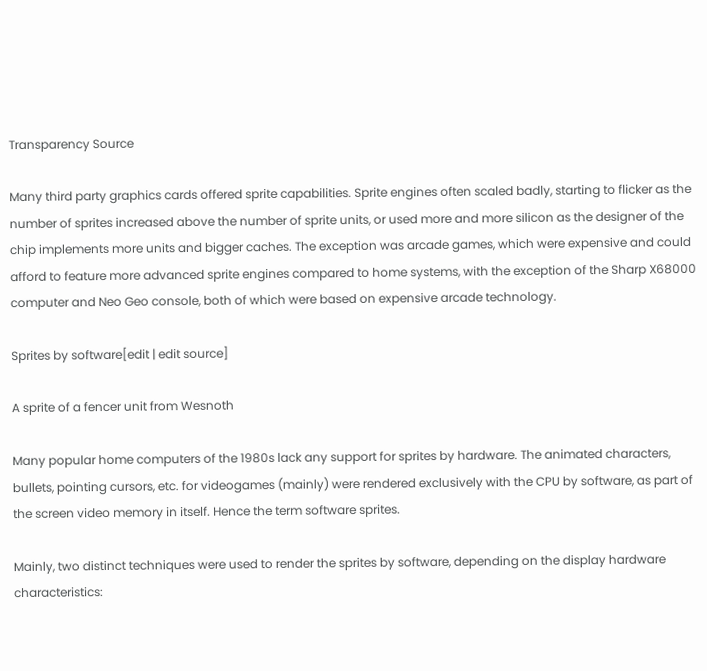Transparency Source

Many third party graphics cards offered sprite capabilities. Sprite engines often scaled badly, starting to flicker as the number of sprites increased above the number of sprite units, or used more and more silicon as the designer of the chip implements more units and bigger caches. The exception was arcade games, which were expensive and could afford to feature more advanced sprite engines compared to home systems, with the exception of the Sharp X68000 computer and Neo Geo console, both of which were based on expensive arcade technology.

Sprites by software[edit | edit source]

A sprite of a fencer unit from Wesnoth

Many popular home computers of the 1980s lack any support for sprites by hardware. The animated characters, bullets, pointing cursors, etc. for videogames (mainly) were rendered exclusively with the CPU by software, as part of the screen video memory in itself. Hence the term software sprites.

Mainly, two distinct techniques were used to render the sprites by software, depending on the display hardware characteristics: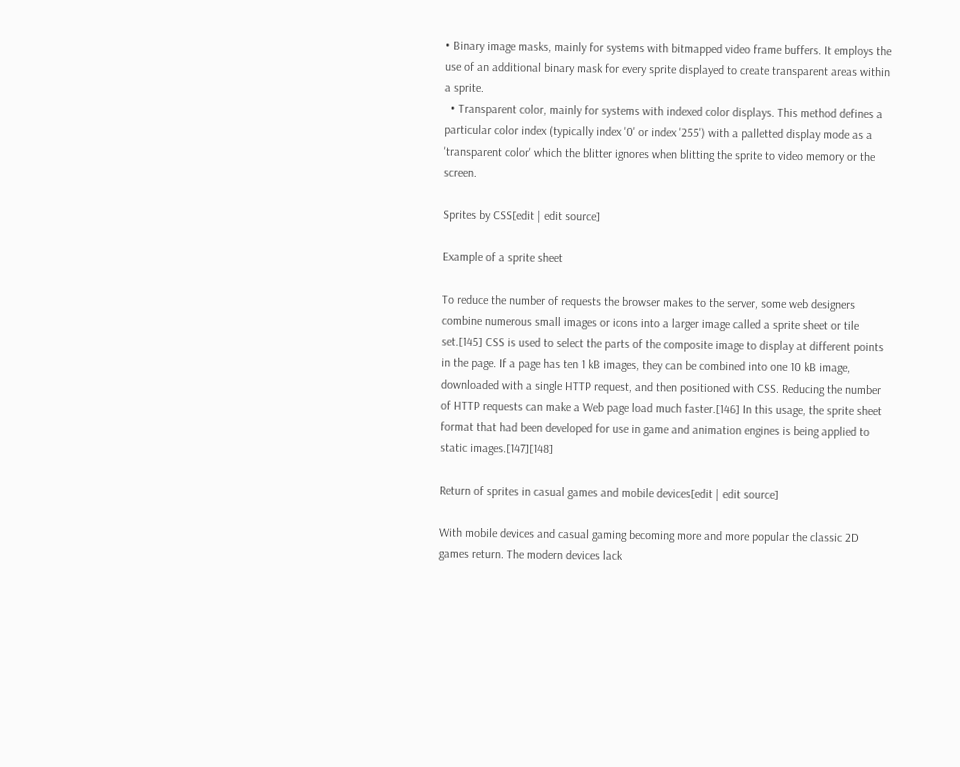• Binary image masks, mainly for systems with bitmapped video frame buffers. It employs the use of an additional binary mask for every sprite displayed to create transparent areas within a sprite.
  • Transparent color, mainly for systems with indexed color displays. This method defines a particular color index (typically index '0' or index '255') with a palletted display mode as a 'transparent color' which the blitter ignores when blitting the sprite to video memory or the screen.

Sprites by CSS[edit | edit source]

Example of a sprite sheet

To reduce the number of requests the browser makes to the server, some web designers combine numerous small images or icons into a larger image called a sprite sheet or tile set.[145] CSS is used to select the parts of the composite image to display at different points in the page. If a page has ten 1 kB images, they can be combined into one 10 kB image, downloaded with a single HTTP request, and then positioned with CSS. Reducing the number of HTTP requests can make a Web page load much faster.[146] In this usage, the sprite sheet format that had been developed for use in game and animation engines is being applied to static images.[147][148]

Return of sprites in casual games and mobile devices[edit | edit source]

With mobile devices and casual gaming becoming more and more popular the classic 2D games return. The modern devices lack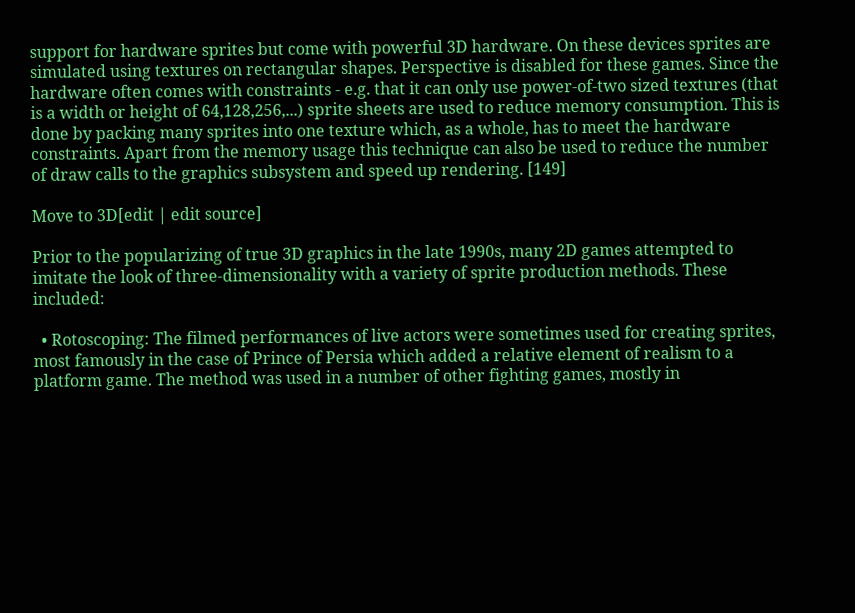support for hardware sprites but come with powerful 3D hardware. On these devices sprites are simulated using textures on rectangular shapes. Perspective is disabled for these games. Since the hardware often comes with constraints - e.g. that it can only use power-of-two sized textures (that is a width or height of 64,128,256,...) sprite sheets are used to reduce memory consumption. This is done by packing many sprites into one texture which, as a whole, has to meet the hardware constraints. Apart from the memory usage this technique can also be used to reduce the number of draw calls to the graphics subsystem and speed up rendering. [149]

Move to 3D[edit | edit source]

Prior to the popularizing of true 3D graphics in the late 1990s, many 2D games attempted to imitate the look of three-dimensionality with a variety of sprite production methods. These included:

  • Rotoscoping: The filmed performances of live actors were sometimes used for creating sprites, most famously in the case of Prince of Persia which added a relative element of realism to a platform game. The method was used in a number of other fighting games, mostly in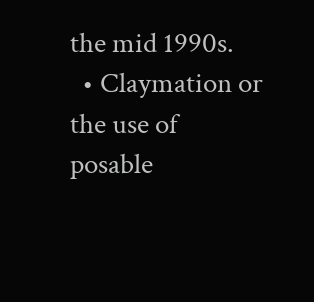the mid 1990s.
  • Claymation or the use of posable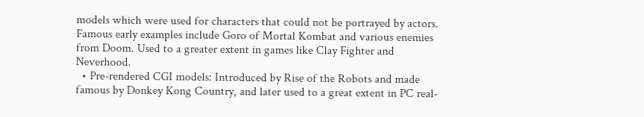models which were used for characters that could not be portrayed by actors. Famous early examples include Goro of Mortal Kombat and various enemies from Doom. Used to a greater extent in games like Clay Fighter and Neverhood.
  • Pre-rendered CGI models: Introduced by Rise of the Robots and made famous by Donkey Kong Country, and later used to a great extent in PC real-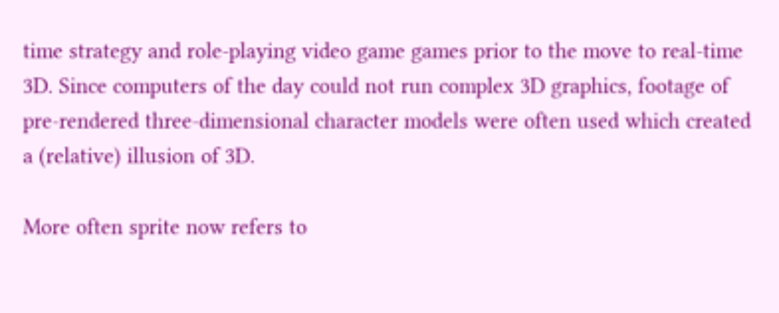time strategy and role-playing video game games prior to the move to real-time 3D. Since computers of the day could not run complex 3D graphics, footage of pre-rendered three-dimensional character models were often used which created a (relative) illusion of 3D.

More often sprite now refers to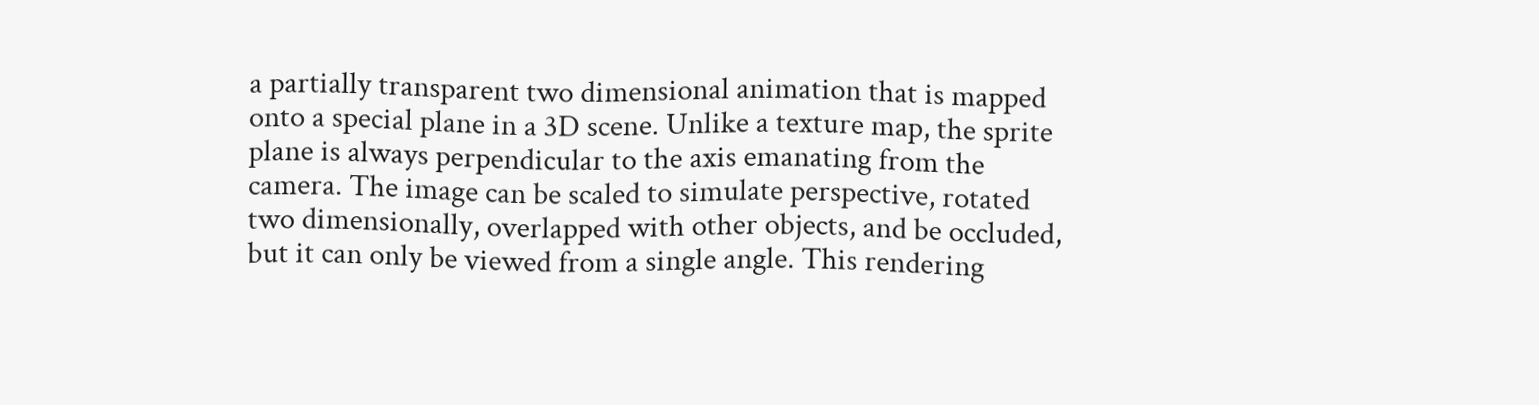a partially transparent two dimensional animation that is mapped onto a special plane in a 3D scene. Unlike a texture map, the sprite plane is always perpendicular to the axis emanating from the camera. The image can be scaled to simulate perspective, rotated two dimensionally, overlapped with other objects, and be occluded, but it can only be viewed from a single angle. This rendering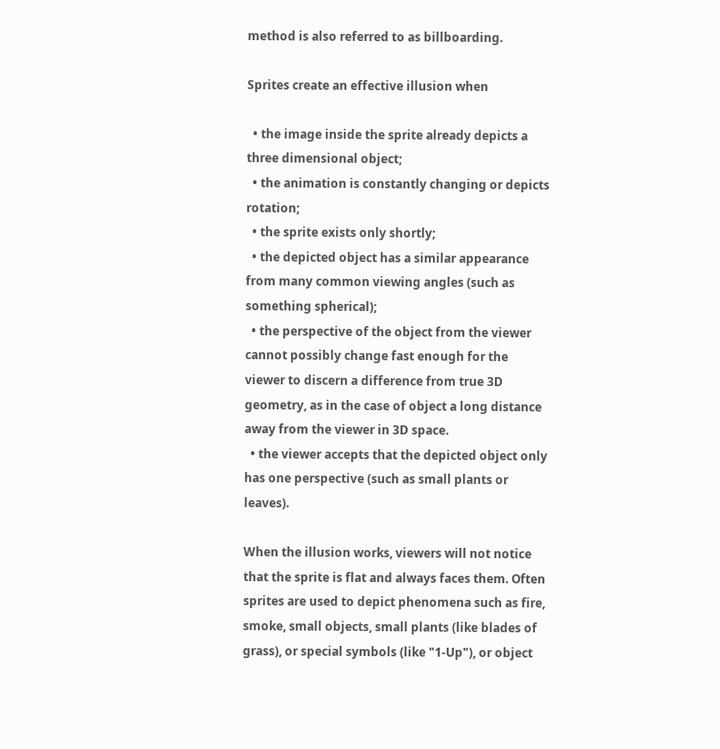method is also referred to as billboarding.

Sprites create an effective illusion when

  • the image inside the sprite already depicts a three dimensional object;
  • the animation is constantly changing or depicts rotation;
  • the sprite exists only shortly;
  • the depicted object has a similar appearance from many common viewing angles (such as something spherical);
  • the perspective of the object from the viewer cannot possibly change fast enough for the viewer to discern a difference from true 3D geometry, as in the case of object a long distance away from the viewer in 3D space.
  • the viewer accepts that the depicted object only has one perspective (such as small plants or leaves).

When the illusion works, viewers will not notice that the sprite is flat and always faces them. Often sprites are used to depict phenomena such as fire, smoke, small objects, small plants (like blades of grass), or special symbols (like "1-Up"), or object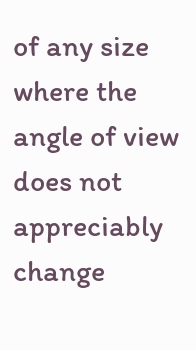of any size where the angle of view does not appreciably change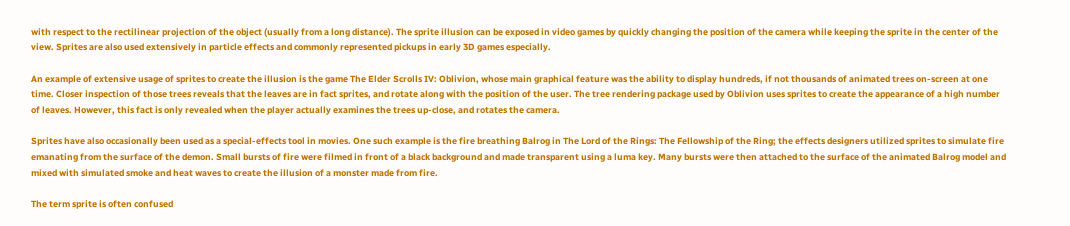with respect to the rectilinear projection of the object (usually from a long distance). The sprite illusion can be exposed in video games by quickly changing the position of the camera while keeping the sprite in the center of the view. Sprites are also used extensively in particle effects and commonly represented pickups in early 3D games especially.

An example of extensive usage of sprites to create the illusion is the game The Elder Scrolls IV: Oblivion, whose main graphical feature was the ability to display hundreds, if not thousands of animated trees on-screen at one time. Closer inspection of those trees reveals that the leaves are in fact sprites, and rotate along with the position of the user. The tree rendering package used by Oblivion uses sprites to create the appearance of a high number of leaves. However, this fact is only revealed when the player actually examines the trees up-close, and rotates the camera.

Sprites have also occasionally been used as a special-effects tool in movies. One such example is the fire breathing Balrog in The Lord of the Rings: The Fellowship of the Ring; the effects designers utilized sprites to simulate fire emanating from the surface of the demon. Small bursts of fire were filmed in front of a black background and made transparent using a luma key. Many bursts were then attached to the surface of the animated Balrog model and mixed with simulated smoke and heat waves to create the illusion of a monster made from fire.

The term sprite is often confused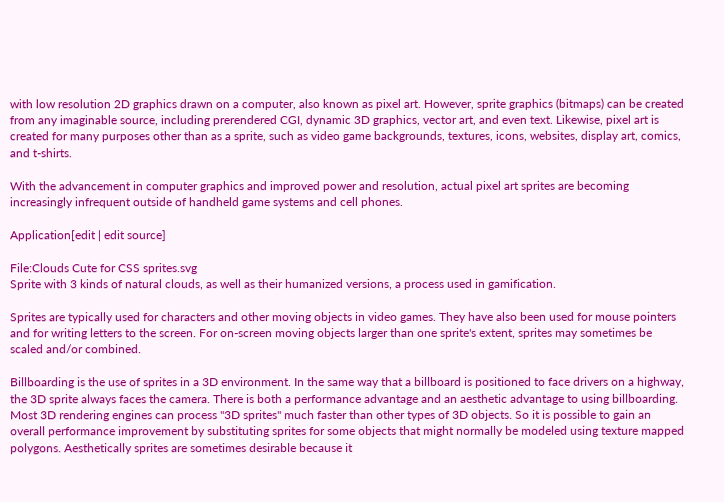with low resolution 2D graphics drawn on a computer, also known as pixel art. However, sprite graphics (bitmaps) can be created from any imaginable source, including prerendered CGI, dynamic 3D graphics, vector art, and even text. Likewise, pixel art is created for many purposes other than as a sprite, such as video game backgrounds, textures, icons, websites, display art, comics, and t-shirts.

With the advancement in computer graphics and improved power and resolution, actual pixel art sprites are becoming increasingly infrequent outside of handheld game systems and cell phones.

Application[edit | edit source]

File:Clouds Cute for CSS sprites.svg
Sprite with 3 kinds of natural clouds, as well as their humanized versions, a process used in gamification.

Sprites are typically used for characters and other moving objects in video games. They have also been used for mouse pointers and for writing letters to the screen. For on-screen moving objects larger than one sprite's extent, sprites may sometimes be scaled and/or combined.

Billboarding is the use of sprites in a 3D environment. In the same way that a billboard is positioned to face drivers on a highway, the 3D sprite always faces the camera. There is both a performance advantage and an aesthetic advantage to using billboarding. Most 3D rendering engines can process "3D sprites" much faster than other types of 3D objects. So it is possible to gain an overall performance improvement by substituting sprites for some objects that might normally be modeled using texture mapped polygons. Aesthetically sprites are sometimes desirable because it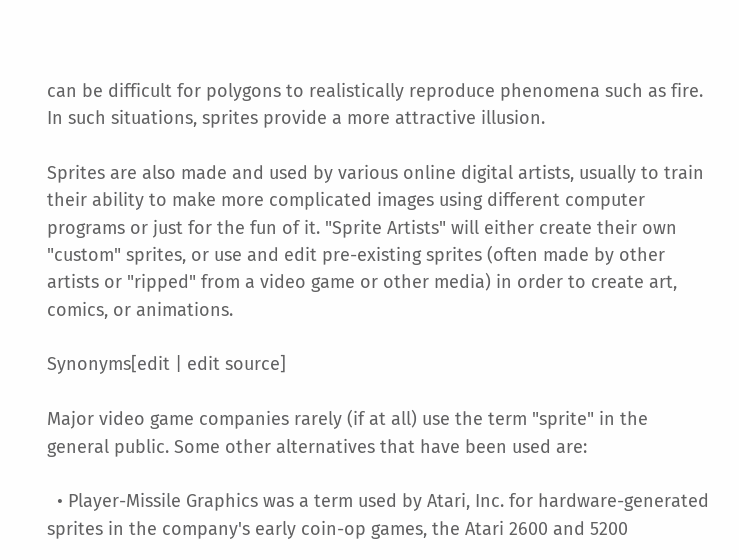can be difficult for polygons to realistically reproduce phenomena such as fire. In such situations, sprites provide a more attractive illusion.

Sprites are also made and used by various online digital artists, usually to train their ability to make more complicated images using different computer programs or just for the fun of it. "Sprite Artists" will either create their own "custom" sprites, or use and edit pre-existing sprites (often made by other artists or "ripped" from a video game or other media) in order to create art, comics, or animations.

Synonyms[edit | edit source]

Major video game companies rarely (if at all) use the term "sprite" in the general public. Some other alternatives that have been used are:

  • Player-Missile Graphics was a term used by Atari, Inc. for hardware-generated sprites in the company's early coin-op games, the Atari 2600 and 5200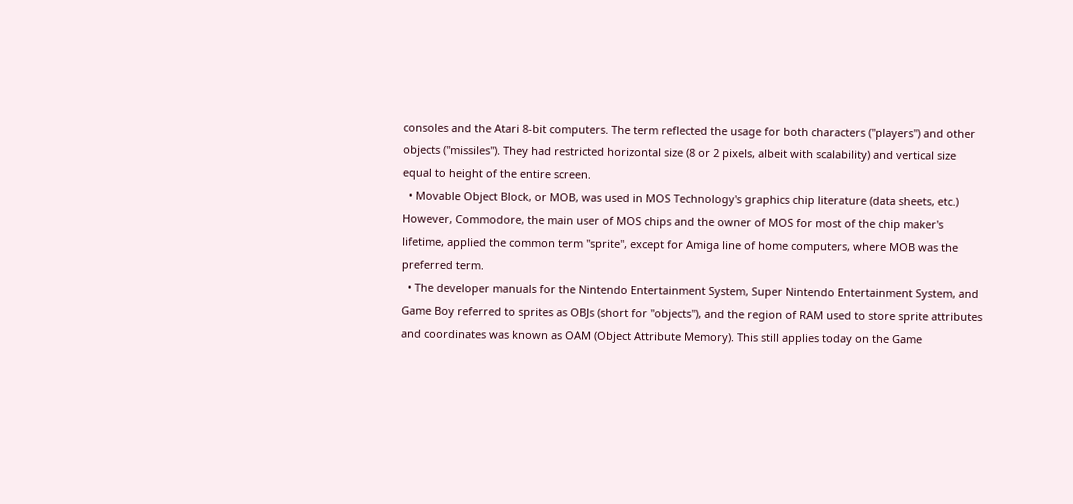consoles and the Atari 8-bit computers. The term reflected the usage for both characters ("players") and other objects ("missiles"). They had restricted horizontal size (8 or 2 pixels, albeit with scalability) and vertical size equal to height of the entire screen.
  • Movable Object Block, or MOB, was used in MOS Technology's graphics chip literature (data sheets, etc.) However, Commodore, the main user of MOS chips and the owner of MOS for most of the chip maker's lifetime, applied the common term "sprite", except for Amiga line of home computers, where MOB was the preferred term.
  • The developer manuals for the Nintendo Entertainment System, Super Nintendo Entertainment System, and Game Boy referred to sprites as OBJs (short for "objects"), and the region of RAM used to store sprite attributes and coordinates was known as OAM (Object Attribute Memory). This still applies today on the Game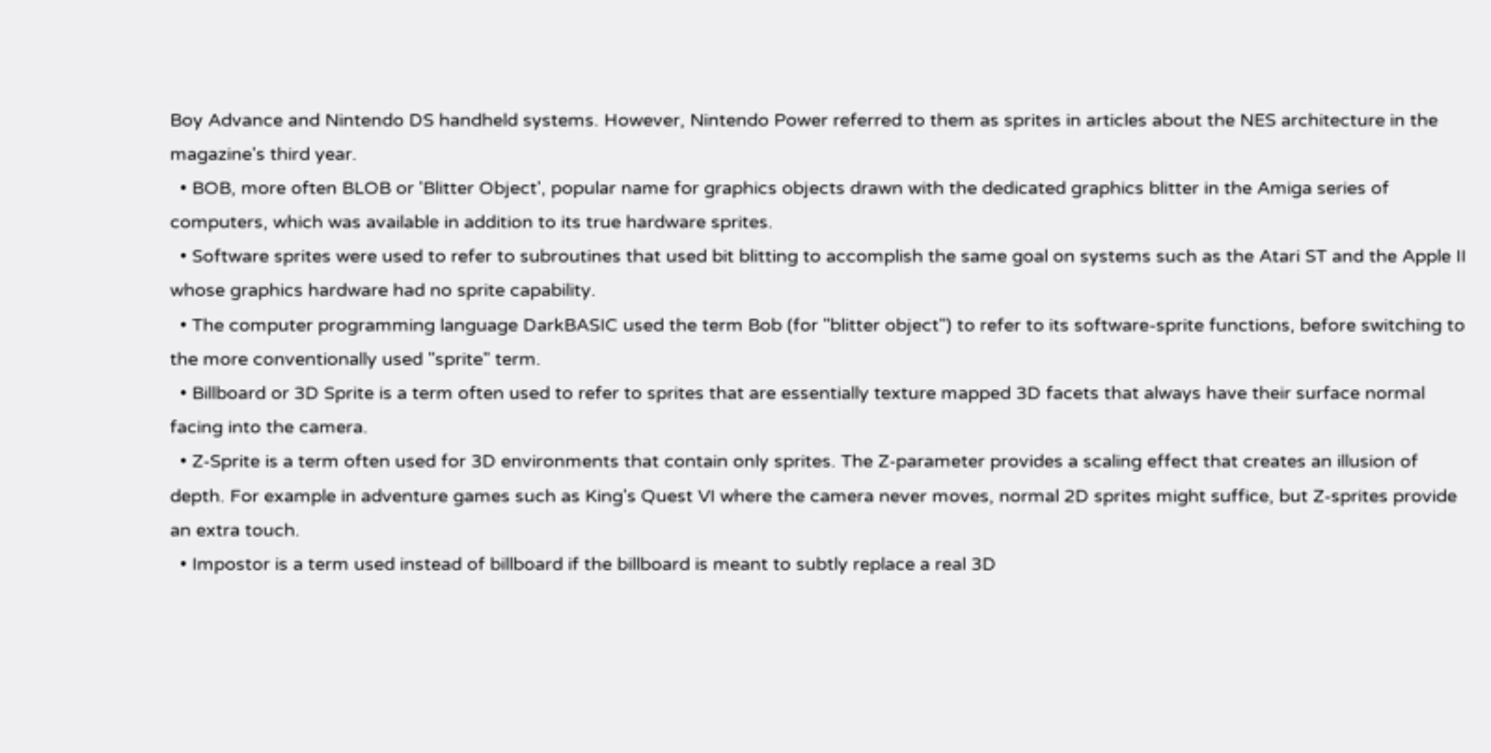Boy Advance and Nintendo DS handheld systems. However, Nintendo Power referred to them as sprites in articles about the NES architecture in the magazine's third year.
  • BOB, more often BLOB or 'Blitter Object', popular name for graphics objects drawn with the dedicated graphics blitter in the Amiga series of computers, which was available in addition to its true hardware sprites.
  • Software sprites were used to refer to subroutines that used bit blitting to accomplish the same goal on systems such as the Atari ST and the Apple II whose graphics hardware had no sprite capability.
  • The computer programming language DarkBASIC used the term Bob (for "blitter object") to refer to its software-sprite functions, before switching to the more conventionally used "sprite" term.
  • Billboard or 3D Sprite is a term often used to refer to sprites that are essentially texture mapped 3D facets that always have their surface normal facing into the camera.
  • Z-Sprite is a term often used for 3D environments that contain only sprites. The Z-parameter provides a scaling effect that creates an illusion of depth. For example in adventure games such as King's Quest VI where the camera never moves, normal 2D sprites might suffice, but Z-sprites provide an extra touch.
  • Impostor is a term used instead of billboard if the billboard is meant to subtly replace a real 3D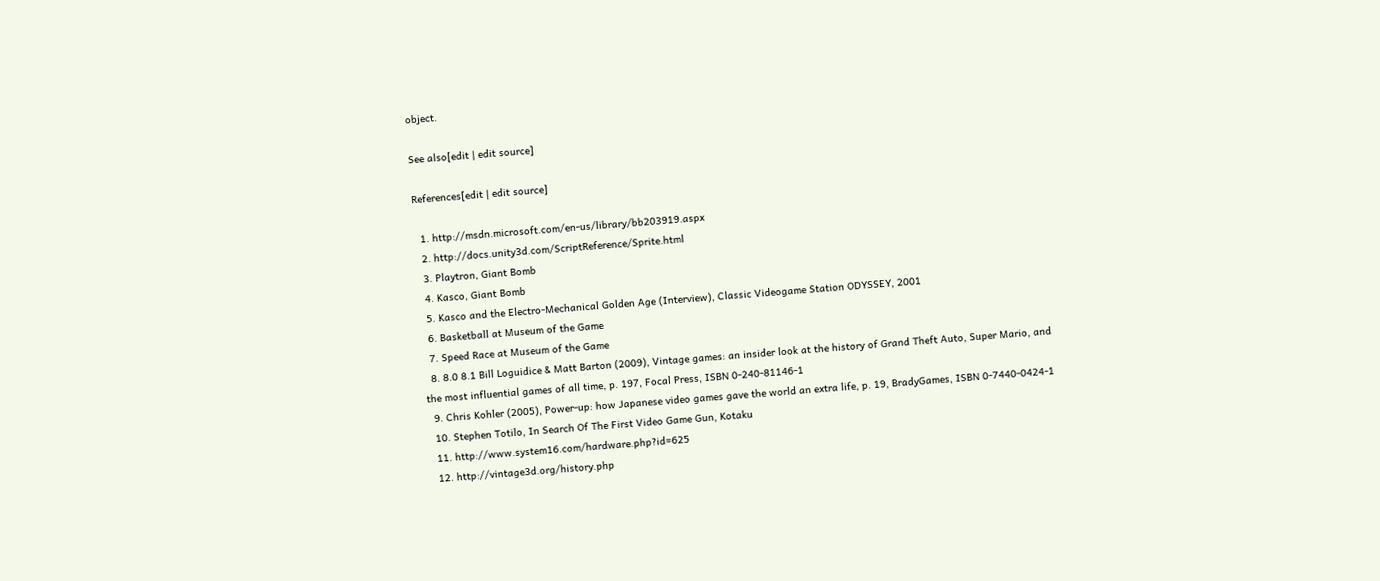object.

See also[edit | edit source]

References[edit | edit source]

  1. http://msdn.microsoft.com/en-us/library/bb203919.aspx
  2. http://docs.unity3d.com/ScriptReference/Sprite.html
  3. Playtron, Giant Bomb
  4. Kasco, Giant Bomb
  5. Kasco and the Electro-Mechanical Golden Age (Interview), Classic Videogame Station ODYSSEY, 2001
  6. Basketball at Museum of the Game
  7. Speed Race at Museum of the Game
  8. 8.0 8.1 Bill Loguidice & Matt Barton (2009), Vintage games: an insider look at the history of Grand Theft Auto, Super Mario, and the most influential games of all time, p. 197, Focal Press, ISBN 0-240-81146-1
  9. Chris Kohler (2005), Power-up: how Japanese video games gave the world an extra life, p. 19, BradyGames, ISBN 0-7440-0424-1
  10. Stephen Totilo, In Search Of The First Video Game Gun, Kotaku
  11. http://www.system16.com/hardware.php?id=625
  12. http://vintage3d.org/history.php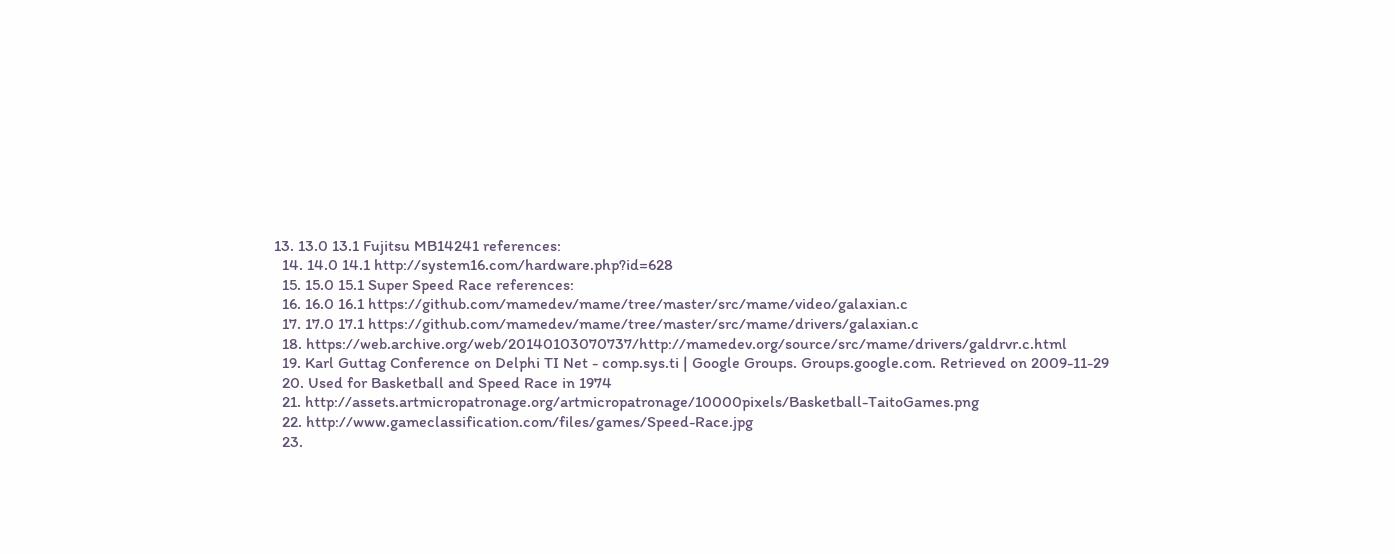13. 13.0 13.1 Fujitsu MB14241 references:
  14. 14.0 14.1 http://system16.com/hardware.php?id=628
  15. 15.0 15.1 Super Speed Race references:
  16. 16.0 16.1 https://github.com/mamedev/mame/tree/master/src/mame/video/galaxian.c
  17. 17.0 17.1 https://github.com/mamedev/mame/tree/master/src/mame/drivers/galaxian.c
  18. https://web.archive.org/web/20140103070737/http://mamedev.org/source/src/mame/drivers/galdrvr.c.html
  19. Karl Guttag Conference on Delphi TI Net - comp.sys.ti | Google Groups. Groups.google.com. Retrieved on 2009-11-29
  20. Used for Basketball and Speed Race in 1974
  21. http://assets.artmicropatronage.org/artmicropatronage/10000pixels/Basketball-TaitoGames.png
  22. http://www.gameclassification.com/files/games/Speed-Race.jpg
  23.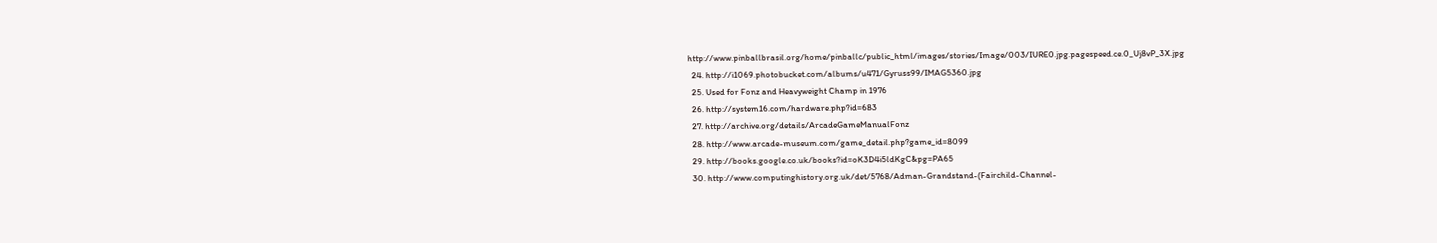http://www.pinballbrasil.org/home/pinballc/public_html/images/stories/Image/003/IURE0.jpg.pagespeed.ce.0_Uj8vP_3X.jpg
  24. http://i1069.photobucket.com/albums/u471/Gyruss99/IMAG5360.jpg
  25. Used for Fonz and Heavyweight Champ in 1976
  26. http://system16.com/hardware.php?id=683
  27. http://archive.org/details/ArcadeGameManualFonz
  28. http://www.arcade-museum.com/game_detail.php?game_id=8099
  29. http://books.google.co.uk/books?id=oK3D4i5ldKgC&pg=PA65
  30. http://www.computinghistory.org.uk/det/5768/Adman-Grandstand-(Fairchild-Channel-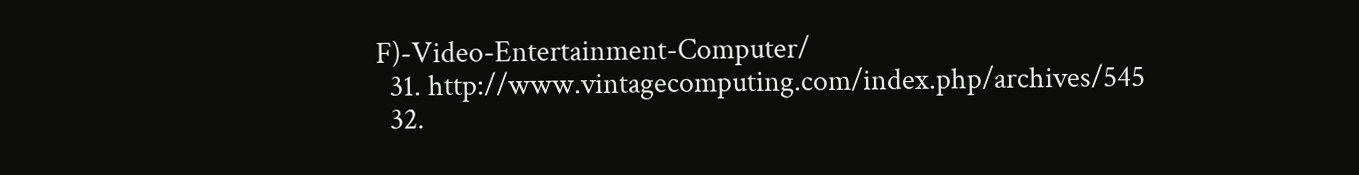F)-Video-Entertainment-Computer/
  31. http://www.vintagecomputing.com/index.php/archives/545
  32.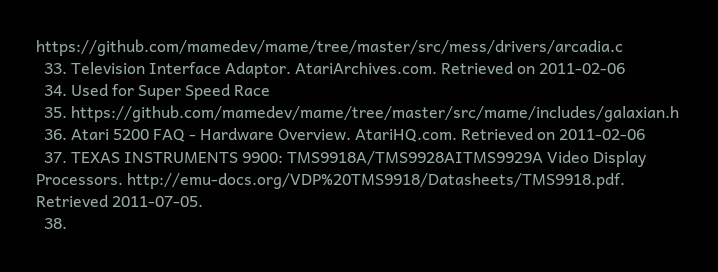https://github.com/mamedev/mame/tree/master/src/mess/drivers/arcadia.c
  33. Television Interface Adaptor. AtariArchives.com. Retrieved on 2011-02-06
  34. Used for Super Speed Race
  35. https://github.com/mamedev/mame/tree/master/src/mame/includes/galaxian.h
  36. Atari 5200 FAQ - Hardware Overview. AtariHQ.com. Retrieved on 2011-02-06
  37. TEXAS INSTRUMENTS 9900: TMS9918A/TMS9928AITMS9929A Video Display Processors. http://emu-docs.org/VDP%20TMS9918/Datasheets/TMS9918.pdf. Retrieved 2011-07-05.
  38.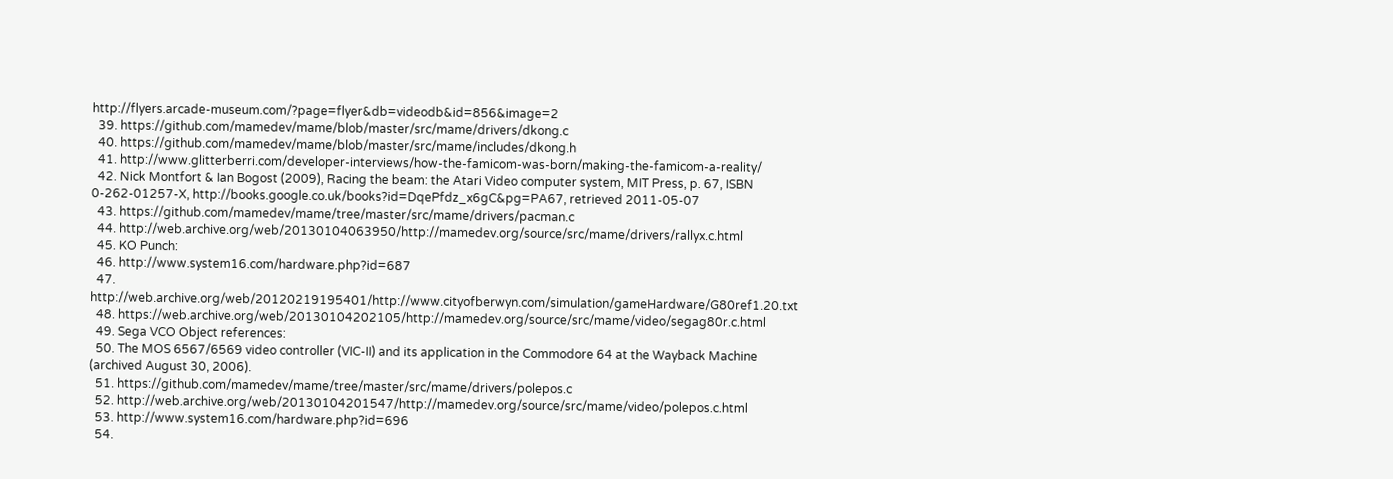http://flyers.arcade-museum.com/?page=flyer&db=videodb&id=856&image=2
  39. https://github.com/mamedev/mame/blob/master/src/mame/drivers/dkong.c
  40. https://github.com/mamedev/mame/blob/master/src/mame/includes/dkong.h
  41. http://www.glitterberri.com/developer-interviews/how-the-famicom-was-born/making-the-famicom-a-reality/
  42. Nick Montfort & Ian Bogost (2009), Racing the beam: the Atari Video computer system, MIT Press, p. 67, ISBN 0-262-01257-X, http://books.google.co.uk/books?id=DqePfdz_x6gC&pg=PA67, retrieved 2011-05-07
  43. https://github.com/mamedev/mame/tree/master/src/mame/drivers/pacman.c
  44. http://web.archive.org/web/20130104063950/http://mamedev.org/source/src/mame/drivers/rallyx.c.html
  45. KO Punch:
  46. http://www.system16.com/hardware.php?id=687
  47. http://web.archive.org/web/20120219195401/http://www.cityofberwyn.com/simulation/gameHardware/G80ref1.20.txt
  48. https://web.archive.org/web/20130104202105/http://mamedev.org/source/src/mame/video/segag80r.c.html
  49. Sega VCO Object references:
  50. The MOS 6567/6569 video controller (VIC-II) and its application in the Commodore 64 at the Wayback Machine (archived August 30, 2006).
  51. https://github.com/mamedev/mame/tree/master/src/mame/drivers/polepos.c
  52. http://web.archive.org/web/20130104201547/http://mamedev.org/source/src/mame/video/polepos.c.html
  53. http://www.system16.com/hardware.php?id=696
  54.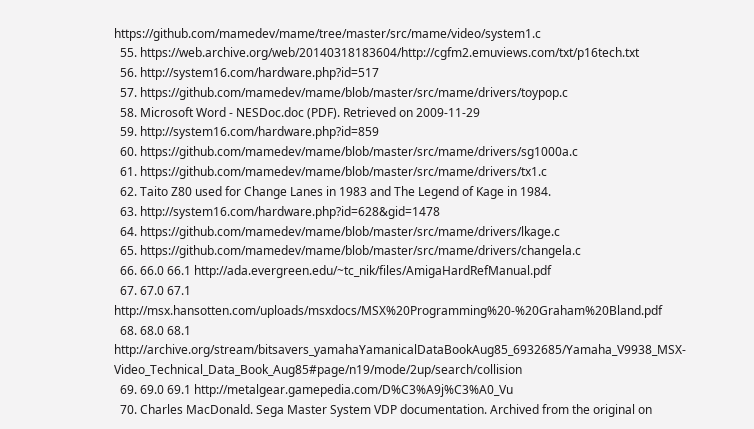https://github.com/mamedev/mame/tree/master/src/mame/video/system1.c
  55. https://web.archive.org/web/20140318183604/http://cgfm2.emuviews.com/txt/p16tech.txt
  56. http://system16.com/hardware.php?id=517
  57. https://github.com/mamedev/mame/blob/master/src/mame/drivers/toypop.c
  58. Microsoft Word - NESDoc.doc (PDF). Retrieved on 2009-11-29
  59. http://system16.com/hardware.php?id=859
  60. https://github.com/mamedev/mame/blob/master/src/mame/drivers/sg1000a.c
  61. https://github.com/mamedev/mame/blob/master/src/mame/drivers/tx1.c
  62. Taito Z80 used for Change Lanes in 1983 and The Legend of Kage in 1984.
  63. http://system16.com/hardware.php?id=628&gid=1478
  64. https://github.com/mamedev/mame/blob/master/src/mame/drivers/lkage.c
  65. https://github.com/mamedev/mame/blob/master/src/mame/drivers/changela.c
  66. 66.0 66.1 http://ada.evergreen.edu/~tc_nik/files/AmigaHardRefManual.pdf
  67. 67.0 67.1 http://msx.hansotten.com/uploads/msxdocs/MSX%20Programming%20-%20Graham%20Bland.pdf
  68. 68.0 68.1 http://archive.org/stream/bitsavers_yamahaYamanicalDataBookAug85_6932685/Yamaha_V9938_MSX-Video_Technical_Data_Book_Aug85#page/n19/mode/2up/search/collision
  69. 69.0 69.1 http://metalgear.gamepedia.com/D%C3%A9j%C3%A0_Vu
  70. Charles MacDonald. Sega Master System VDP documentation. Archived from the original on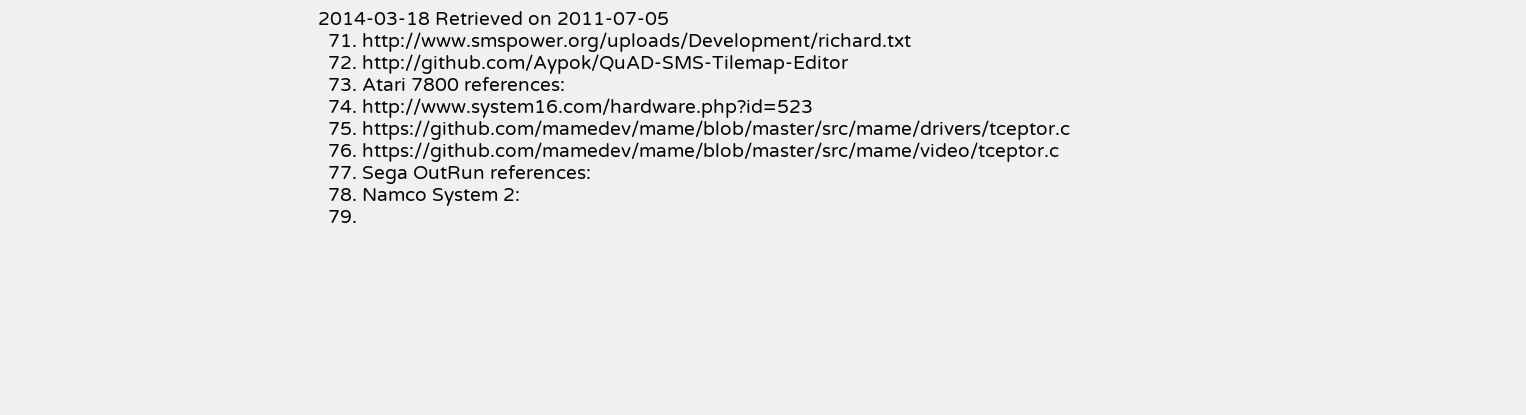2014-03-18 Retrieved on 2011-07-05
  71. http://www.smspower.org/uploads/Development/richard.txt
  72. http://github.com/Aypok/QuAD-SMS-Tilemap-Editor
  73. Atari 7800 references:
  74. http://www.system16.com/hardware.php?id=523
  75. https://github.com/mamedev/mame/blob/master/src/mame/drivers/tceptor.c
  76. https://github.com/mamedev/mame/blob/master/src/mame/video/tceptor.c
  77. Sega OutRun references:
  78. Namco System 2:
  79.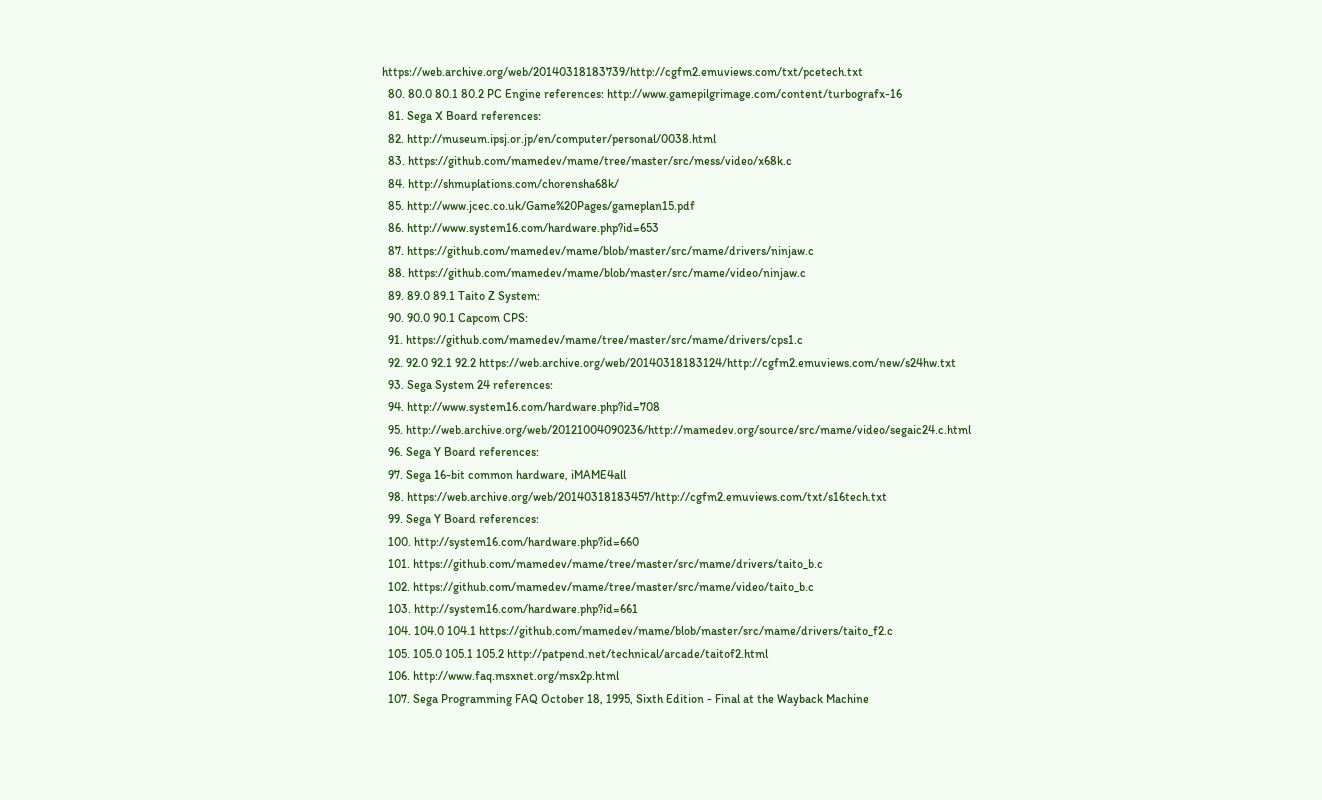https://web.archive.org/web/20140318183739/http://cgfm2.emuviews.com/txt/pcetech.txt
  80. 80.0 80.1 80.2 PC Engine references: http://www.gamepilgrimage.com/content/turbografx-16
  81. Sega X Board references:
  82. http://museum.ipsj.or.jp/en/computer/personal/0038.html
  83. https://github.com/mamedev/mame/tree/master/src/mess/video/x68k.c
  84. http://shmuplations.com/chorensha68k/
  85. http://www.jcec.co.uk/Game%20Pages/gameplan15.pdf
  86. http://www.system16.com/hardware.php?id=653
  87. https://github.com/mamedev/mame/blob/master/src/mame/drivers/ninjaw.c
  88. https://github.com/mamedev/mame/blob/master/src/mame/video/ninjaw.c
  89. 89.0 89.1 Taito Z System:
  90. 90.0 90.1 Capcom CPS:
  91. https://github.com/mamedev/mame/tree/master/src/mame/drivers/cps1.c
  92. 92.0 92.1 92.2 https://web.archive.org/web/20140318183124/http://cgfm2.emuviews.com/new/s24hw.txt
  93. Sega System 24 references:
  94. http://www.system16.com/hardware.php?id=708
  95. http://web.archive.org/web/20121004090236/http://mamedev.org/source/src/mame/video/segaic24.c.html
  96. Sega Y Board references:
  97. Sega 16-bit common hardware, iMAME4all
  98. https://web.archive.org/web/20140318183457/http://cgfm2.emuviews.com/txt/s16tech.txt
  99. Sega Y Board references:
  100. http://system16.com/hardware.php?id=660
  101. https://github.com/mamedev/mame/tree/master/src/mame/drivers/taito_b.c
  102. https://github.com/mamedev/mame/tree/master/src/mame/video/taito_b.c
  103. http://system16.com/hardware.php?id=661
  104. 104.0 104.1 https://github.com/mamedev/mame/blob/master/src/mame/drivers/taito_f2.c
  105. 105.0 105.1 105.2 http://patpend.net/technical/arcade/taitof2.html
  106. http://www.faq.msxnet.org/msx2p.html
  107. Sega Programming FAQ October 18, 1995, Sixth Edition - Final at the Wayback Machine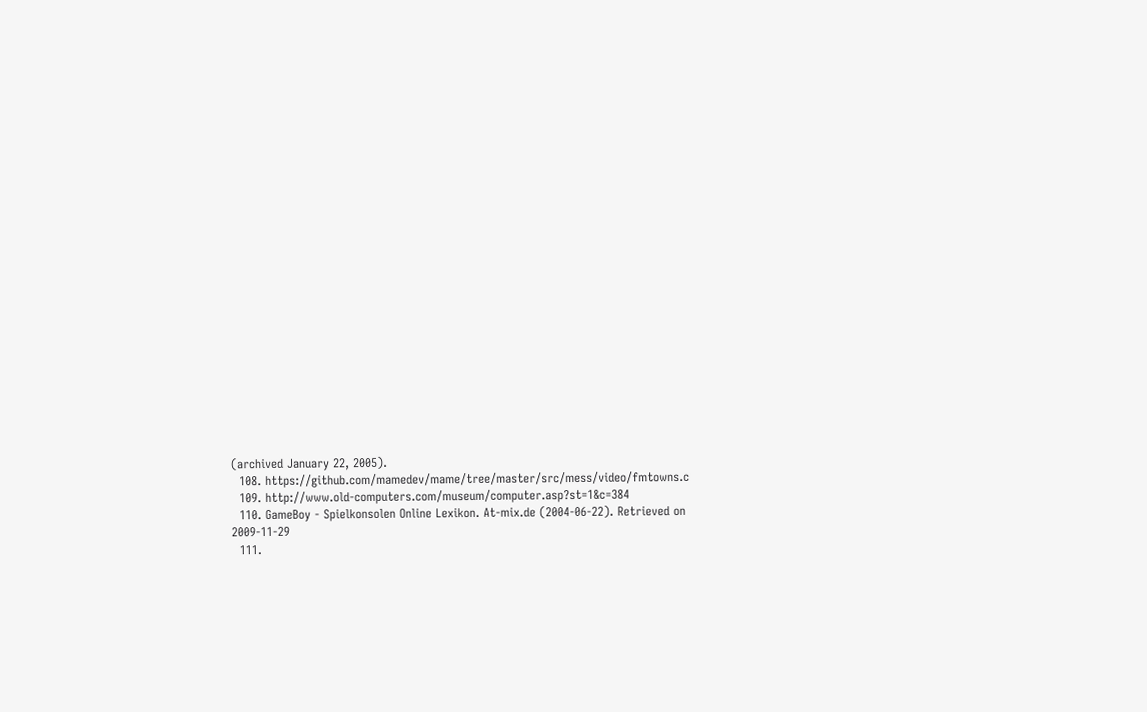(archived January 22, 2005).
  108. https://github.com/mamedev/mame/tree/master/src/mess/video/fmtowns.c
  109. http://www.old-computers.com/museum/computer.asp?st=1&c=384
  110. GameBoy - Spielkonsolen Online Lexikon. At-mix.de (2004-06-22). Retrieved on 2009-11-29
  111.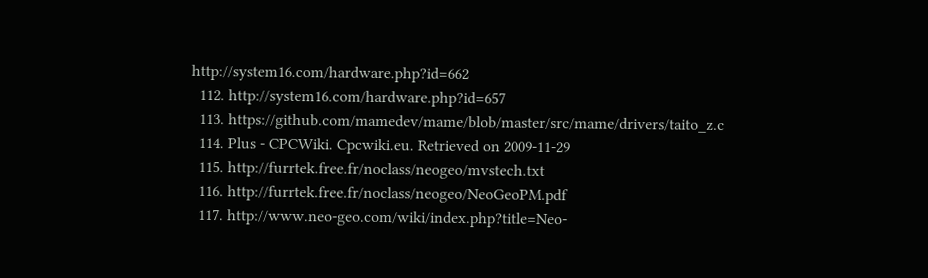http://system16.com/hardware.php?id=662
  112. http://system16.com/hardware.php?id=657
  113. https://github.com/mamedev/mame/blob/master/src/mame/drivers/taito_z.c
  114. Plus - CPCWiki. Cpcwiki.eu. Retrieved on 2009-11-29
  115. http://furrtek.free.fr/noclass/neogeo/mvstech.txt
  116. http://furrtek.free.fr/noclass/neogeo/NeoGeoPM.pdf
  117. http://www.neo-geo.com/wiki/index.php?title=Neo-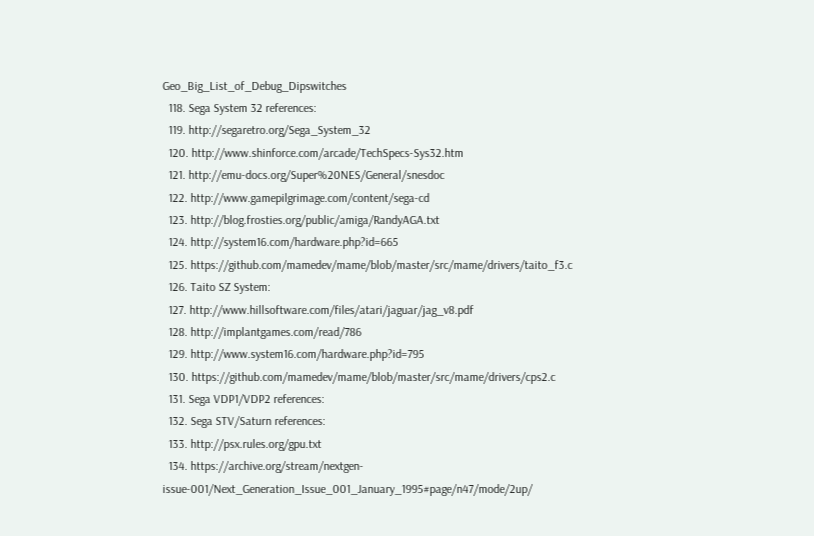Geo_Big_List_of_Debug_Dipswitches
  118. Sega System 32 references:
  119. http://segaretro.org/Sega_System_32
  120. http://www.shinforce.com/arcade/TechSpecs-Sys32.htm
  121. http://emu-docs.org/Super%20NES/General/snesdoc
  122. http://www.gamepilgrimage.com/content/sega-cd
  123. http://blog.frosties.org/public/amiga/RandyAGA.txt
  124. http://system16.com/hardware.php?id=665
  125. https://github.com/mamedev/mame/blob/master/src/mame/drivers/taito_f3.c
  126. Taito SZ System:
  127. http://www.hillsoftware.com/files/atari/jaguar/jag_v8.pdf
  128. http://implantgames.com/read/786
  129. http://www.system16.com/hardware.php?id=795
  130. https://github.com/mamedev/mame/blob/master/src/mame/drivers/cps2.c
  131. Sega VDP1/VDP2 references:
  132. Sega STV/Saturn references:
  133. http://psx.rules.org/gpu.txt
  134. https://archive.org/stream/nextgen-issue-001/Next_Generation_Issue_001_January_1995#page/n47/mode/2up/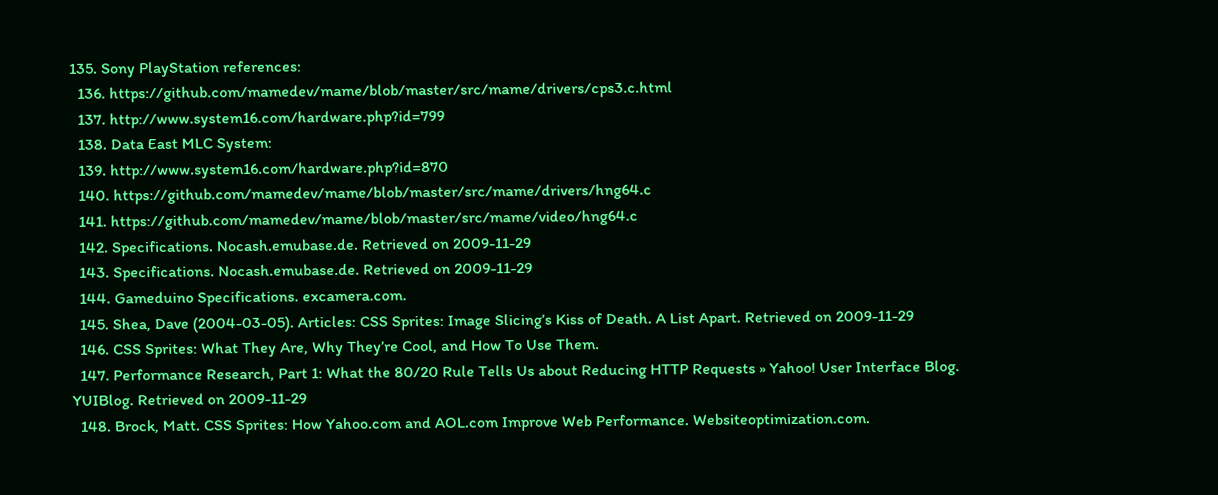135. Sony PlayStation references:
  136. https://github.com/mamedev/mame/blob/master/src/mame/drivers/cps3.c.html
  137. http://www.system16.com/hardware.php?id=799
  138. Data East MLC System:
  139. http://www.system16.com/hardware.php?id=870
  140. https://github.com/mamedev/mame/blob/master/src/mame/drivers/hng64.c
  141. https://github.com/mamedev/mame/blob/master/src/mame/video/hng64.c
  142. Specifications. Nocash.emubase.de. Retrieved on 2009-11-29
  143. Specifications. Nocash.emubase.de. Retrieved on 2009-11-29
  144. Gameduino Specifications. excamera.com.
  145. Shea, Dave (2004-03-05). Articles: CSS Sprites: Image Slicing’s Kiss of Death. A List Apart. Retrieved on 2009-11-29
  146. CSS Sprites: What They Are, Why They’re Cool, and How To Use Them.
  147. Performance Research, Part 1: What the 80/20 Rule Tells Us about Reducing HTTP Requests » Yahoo! User Interface Blog. YUIBlog. Retrieved on 2009-11-29
  148. Brock, Matt. CSS Sprites: How Yahoo.com and AOL.com Improve Web Performance. Websiteoptimization.com.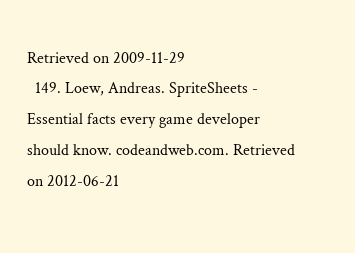Retrieved on 2009-11-29
  149. Loew, Andreas. SpriteSheets - Essential facts every game developer should know. codeandweb.com. Retrieved on 2012-06-21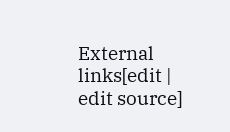External links[edit | edit source]